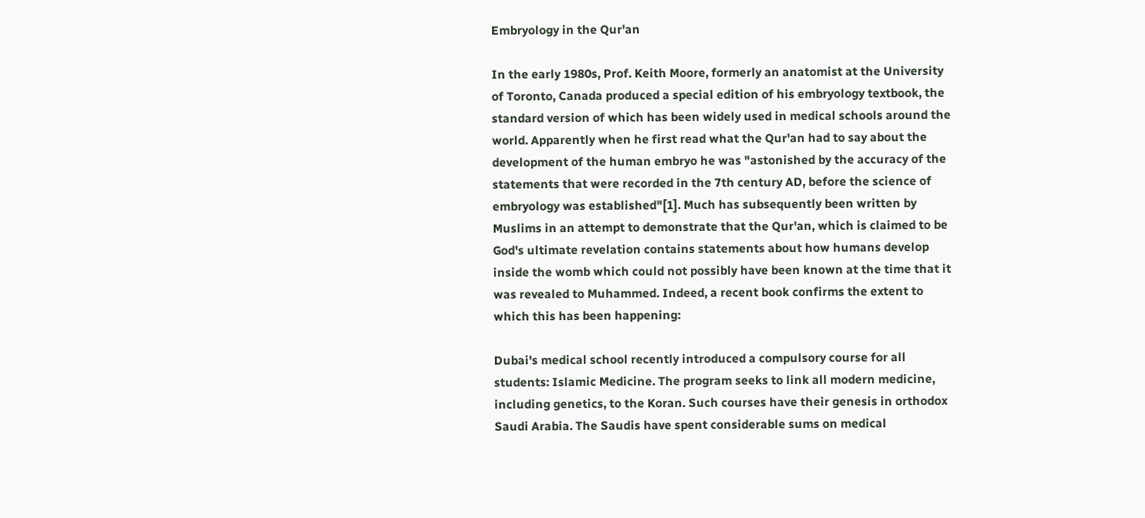Embryology in the Qur'an

In the early 1980s, Prof. Keith Moore, formerly an anatomist at the University of Toronto, Canada produced a special edition of his embryology textbook, the standard version of which has been widely used in medical schools around the world. Apparently when he first read what the Qur'an had to say about the development of the human embryo he was "astonished by the accuracy of the statements that were recorded in the 7th century AD, before the science of embryology was established"[1]. Much has subsequently been written by Muslims in an attempt to demonstrate that the Qur'an, which is claimed to be God's ultimate revelation contains statements about how humans develop inside the womb which could not possibly have been known at the time that it was revealed to Muhammed. Indeed, a recent book confirms the extent to which this has been happening:

Dubai's medical school recently introduced a compulsory course for all students: Islamic Medicine. The program seeks to link all modern medicine, including genetics, to the Koran. Such courses have their genesis in orthodox Saudi Arabia. The Saudis have spent considerable sums on medical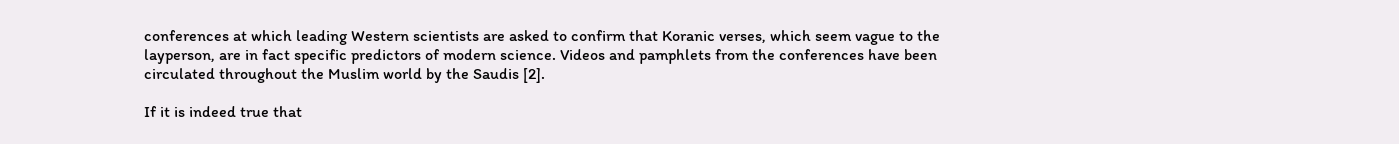conferences at which leading Western scientists are asked to confirm that Koranic verses, which seem vague to the layperson, are in fact specific predictors of modern science. Videos and pamphlets from the conferences have been circulated throughout the Muslim world by the Saudis [2].

If it is indeed true that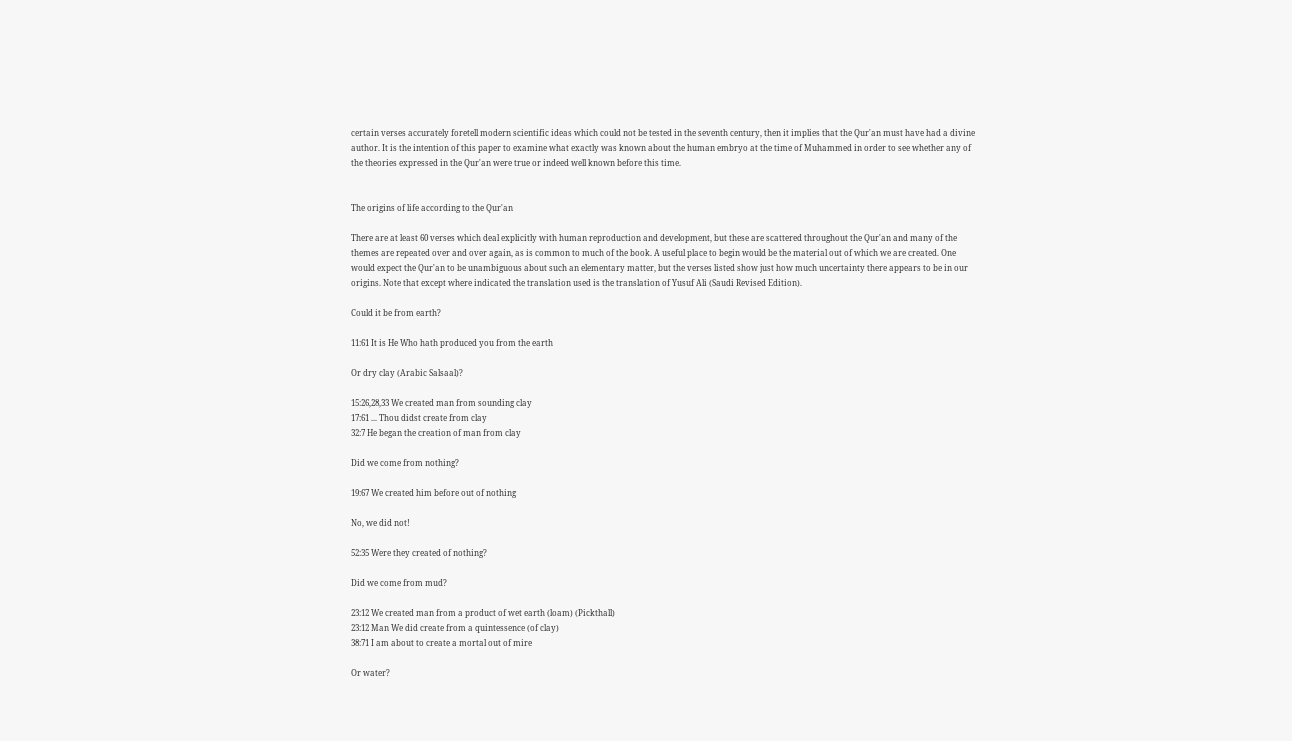certain verses accurately foretell modern scientific ideas which could not be tested in the seventh century, then it implies that the Qur'an must have had a divine author. It is the intention of this paper to examine what exactly was known about the human embryo at the time of Muhammed in order to see whether any of the theories expressed in the Qur'an were true or indeed well known before this time.


The origins of life according to the Qur'an

There are at least 60 verses which deal explicitly with human reproduction and development, but these are scattered throughout the Qur'an and many of the themes are repeated over and over again, as is common to much of the book. A useful place to begin would be the material out of which we are created. One would expect the Qur'an to be unambiguous about such an elementary matter, but the verses listed show just how much uncertainty there appears to be in our origins. Note that except where indicated the translation used is the translation of Yusuf Ali (Saudi Revised Edition).

Could it be from earth?

11:61 It is He Who hath produced you from the earth

Or dry clay (Arabic Salsaal)?

15:26,28,33 We created man from sounding clay
17:61 ... Thou didst create from clay
32:7 He began the creation of man from clay

Did we come from nothing?

19:67 We created him before out of nothing

No, we did not!

52:35 Were they created of nothing?

Did we come from mud?

23:12 We created man from a product of wet earth (loam) (Pickthall)
23:12 Man We did create from a quintessence (of clay)
38:71 I am about to create a mortal out of mire

Or water?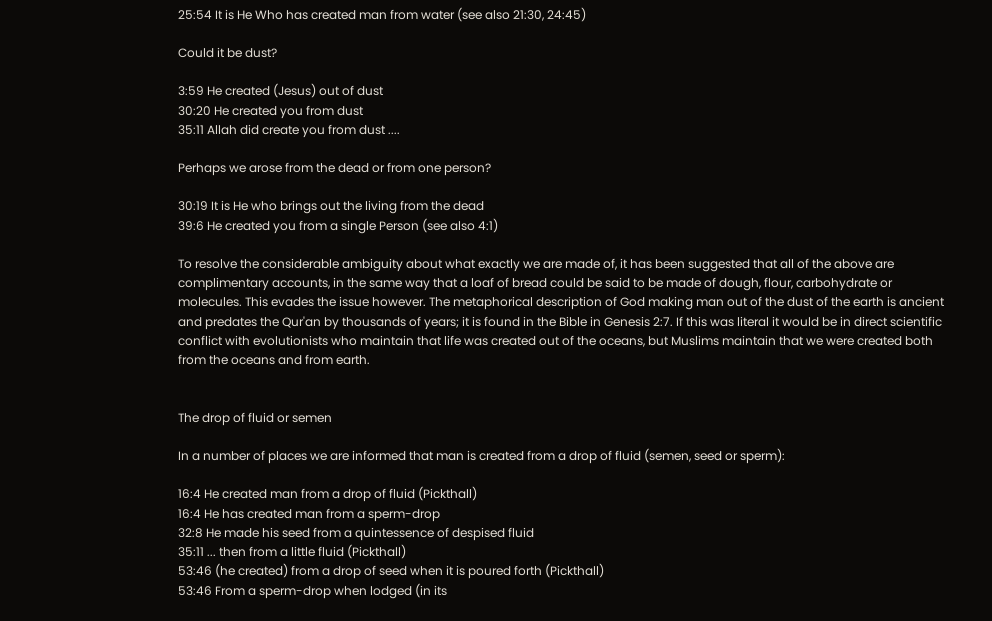25:54 It is He Who has created man from water (see also 21:30, 24:45)

Could it be dust?

3:59 He created (Jesus) out of dust
30:20 He created you from dust
35:11 Allah did create you from dust ....

Perhaps we arose from the dead or from one person?

30:19 It is He who brings out the living from the dead
39:6 He created you from a single Person (see also 4:1)

To resolve the considerable ambiguity about what exactly we are made of, it has been suggested that all of the above are complimentary accounts, in the same way that a loaf of bread could be said to be made of dough, flour, carbohydrate or molecules. This evades the issue however. The metaphorical description of God making man out of the dust of the earth is ancient and predates the Qur'an by thousands of years; it is found in the Bible in Genesis 2:7. If this was literal it would be in direct scientific conflict with evolutionists who maintain that life was created out of the oceans, but Muslims maintain that we were created both from the oceans and from earth.


The drop of fluid or semen

In a number of places we are informed that man is created from a drop of fluid (semen, seed or sperm):

16:4 He created man from a drop of fluid (Pickthall)
16:4 He has created man from a sperm-drop
32:8 He made his seed from a quintessence of despised fluid
35:11 ... then from a little fluid (Pickthall)
53:46 (he created) from a drop of seed when it is poured forth (Pickthall)
53:46 From a sperm-drop when lodged (in its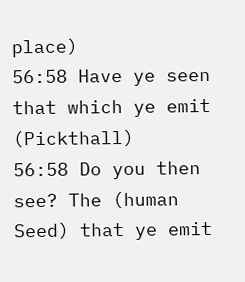place)
56:58 Have ye seen that which ye emit (Pickthall)
56:58 Do you then see? The (human Seed) that ye emit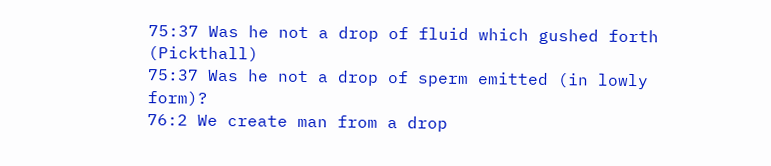75:37 Was he not a drop of fluid which gushed forth (Pickthall)
75:37 Was he not a drop of sperm emitted (in lowly form)?
76:2 We create man from a drop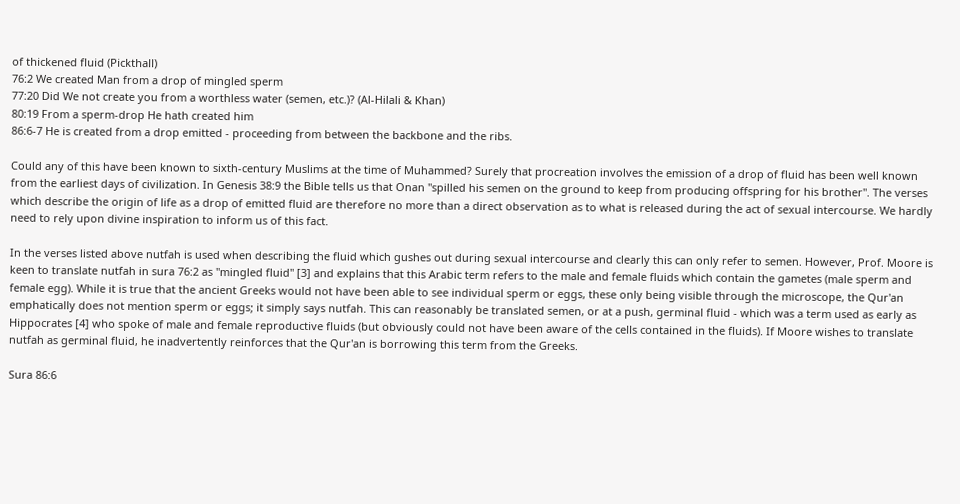of thickened fluid (Pickthall)
76:2 We created Man from a drop of mingled sperm
77:20 Did We not create you from a worthless water (semen, etc.)? (Al-Hilali & Khan)
80:19 From a sperm-drop He hath created him
86:6-7 He is created from a drop emitted - proceeding from between the backbone and the ribs.

Could any of this have been known to sixth-century Muslims at the time of Muhammed? Surely that procreation involves the emission of a drop of fluid has been well known from the earliest days of civilization. In Genesis 38:9 the Bible tells us that Onan "spilled his semen on the ground to keep from producing offspring for his brother". The verses which describe the origin of life as a drop of emitted fluid are therefore no more than a direct observation as to what is released during the act of sexual intercourse. We hardly need to rely upon divine inspiration to inform us of this fact.

In the verses listed above nutfah is used when describing the fluid which gushes out during sexual intercourse and clearly this can only refer to semen. However, Prof. Moore is keen to translate nutfah in sura 76:2 as "mingled fluid" [3] and explains that this Arabic term refers to the male and female fluids which contain the gametes (male sperm and female egg). While it is true that the ancient Greeks would not have been able to see individual sperm or eggs, these only being visible through the microscope, the Qur'an emphatically does not mention sperm or eggs; it simply says nutfah. This can reasonably be translated semen, or at a push, germinal fluid - which was a term used as early as Hippocrates [4] who spoke of male and female reproductive fluids (but obviously could not have been aware of the cells contained in the fluids). If Moore wishes to translate nutfah as germinal fluid, he inadvertently reinforces that the Qur'an is borrowing this term from the Greeks.

Sura 86:6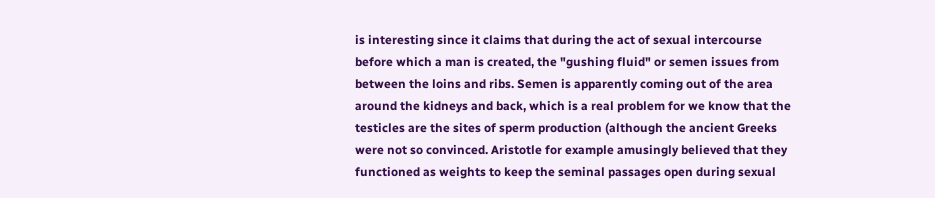is interesting since it claims that during the act of sexual intercourse before which a man is created, the "gushing fluid" or semen issues from between the loins and ribs. Semen is apparently coming out of the area around the kidneys and back, which is a real problem for we know that the testicles are the sites of sperm production (although the ancient Greeks were not so convinced. Aristotle for example amusingly believed that they functioned as weights to keep the seminal passages open during sexual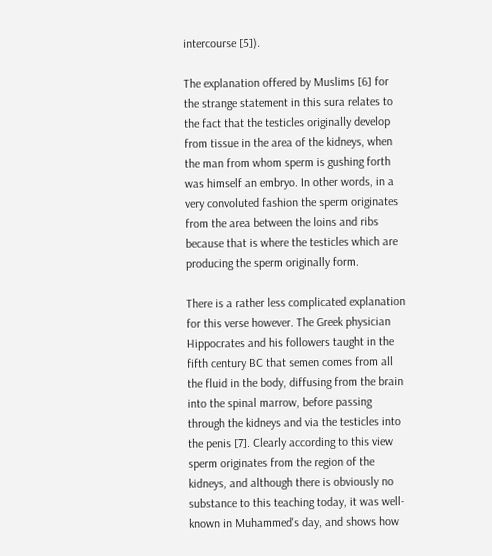intercourse [5]).

The explanation offered by Muslims [6] for the strange statement in this sura relates to the fact that the testicles originally develop from tissue in the area of the kidneys, when the man from whom sperm is gushing forth was himself an embryo. In other words, in a very convoluted fashion the sperm originates from the area between the loins and ribs because that is where the testicles which are producing the sperm originally form.

There is a rather less complicated explanation for this verse however. The Greek physician Hippocrates and his followers taught in the fifth century BC that semen comes from all the fluid in the body, diffusing from the brain into the spinal marrow, before passing through the kidneys and via the testicles into the penis [7]. Clearly according to this view sperm originates from the region of the kidneys, and although there is obviously no substance to this teaching today, it was well-known in Muhammed's day, and shows how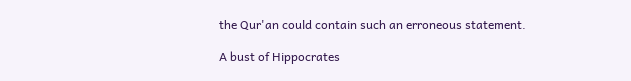the Qur'an could contain such an erroneous statement.

A bust of Hippocrates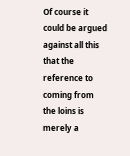Of course it could be argued against all this that the reference to coming from the loins is merely a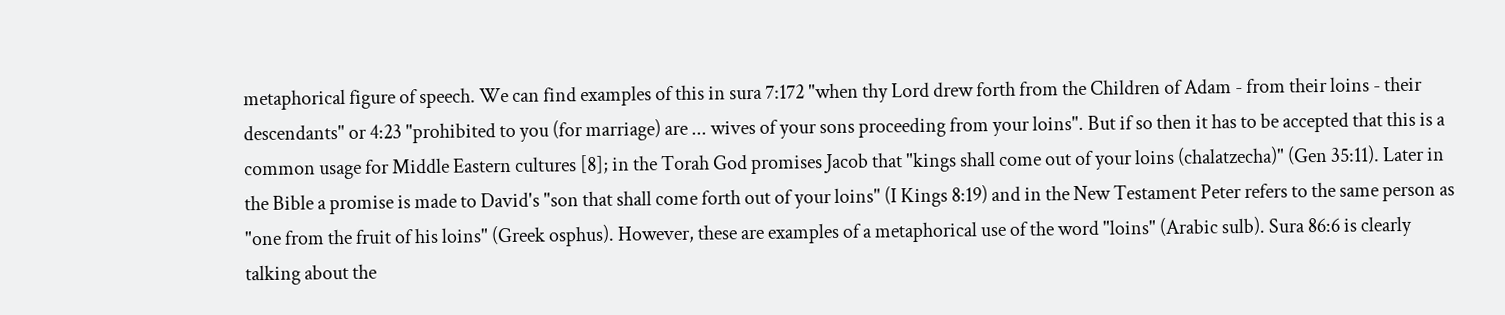metaphorical figure of speech. We can find examples of this in sura 7:172 "when thy Lord drew forth from the Children of Adam - from their loins - their descendants" or 4:23 "prohibited to you (for marriage) are ... wives of your sons proceeding from your loins". But if so then it has to be accepted that this is a common usage for Middle Eastern cultures [8]; in the Torah God promises Jacob that "kings shall come out of your loins (chalatzecha)" (Gen 35:11). Later in the Bible a promise is made to David's "son that shall come forth out of your loins" (I Kings 8:19) and in the New Testament Peter refers to the same person as "one from the fruit of his loins" (Greek osphus). However, these are examples of a metaphorical use of the word "loins" (Arabic sulb). Sura 86:6 is clearly talking about the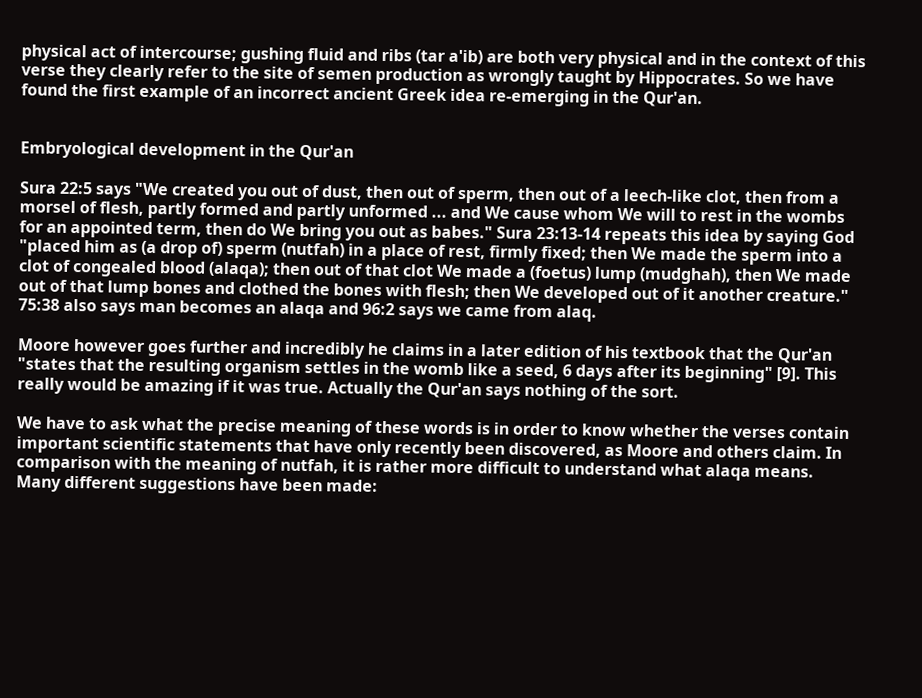physical act of intercourse; gushing fluid and ribs (tar a'ib) are both very physical and in the context of this verse they clearly refer to the site of semen production as wrongly taught by Hippocrates. So we have found the first example of an incorrect ancient Greek idea re-emerging in the Qur'an.


Embryological development in the Qur'an

Sura 22:5 says "We created you out of dust, then out of sperm, then out of a leech-like clot, then from a morsel of flesh, partly formed and partly unformed ... and We cause whom We will to rest in the wombs for an appointed term, then do We bring you out as babes." Sura 23:13-14 repeats this idea by saying God "placed him as (a drop of) sperm (nutfah) in a place of rest, firmly fixed; then We made the sperm into a clot of congealed blood (alaqa); then out of that clot We made a (foetus) lump (mudghah), then We made out of that lump bones and clothed the bones with flesh; then We developed out of it another creature." 75:38 also says man becomes an alaqa and 96:2 says we came from alaq.

Moore however goes further and incredibly he claims in a later edition of his textbook that the Qur'an "states that the resulting organism settles in the womb like a seed, 6 days after its beginning" [9]. This really would be amazing if it was true. Actually the Qur'an says nothing of the sort.

We have to ask what the precise meaning of these words is in order to know whether the verses contain important scientific statements that have only recently been discovered, as Moore and others claim. In comparison with the meaning of nutfah, it is rather more difficult to understand what alaqa means. Many different suggestions have been made: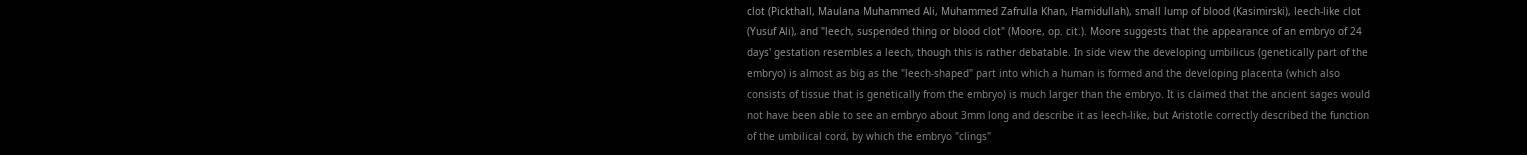clot (Pickthall, Maulana Muhammed Ali, Muhammed Zafrulla Khan, Hamidullah), small lump of blood (Kasimirski), leech-like clot (Yusuf Ali), and "leech, suspended thing or blood clot" (Moore, op. cit.). Moore suggests that the appearance of an embryo of 24 days' gestation resembles a leech, though this is rather debatable. In side view the developing umbilicus (genetically part of the embryo) is almost as big as the "leech-shaped" part into which a human is formed and the developing placenta (which also consists of tissue that is genetically from the embryo) is much larger than the embryo. It is claimed that the ancient sages would not have been able to see an embryo about 3mm long and describe it as leech-like, but Aristotle correctly described the function of the umbilical cord, by which the embryo "clings"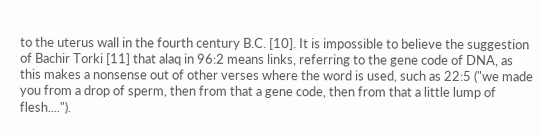to the uterus wall in the fourth century B.C. [10]. It is impossible to believe the suggestion of Bachir Torki [11] that alaq in 96:2 means links, referring to the gene code of DNA, as this makes a nonsense out of other verses where the word is used, such as 22:5 ("we made you from a drop of sperm, then from that a gene code, then from that a little lump of flesh....").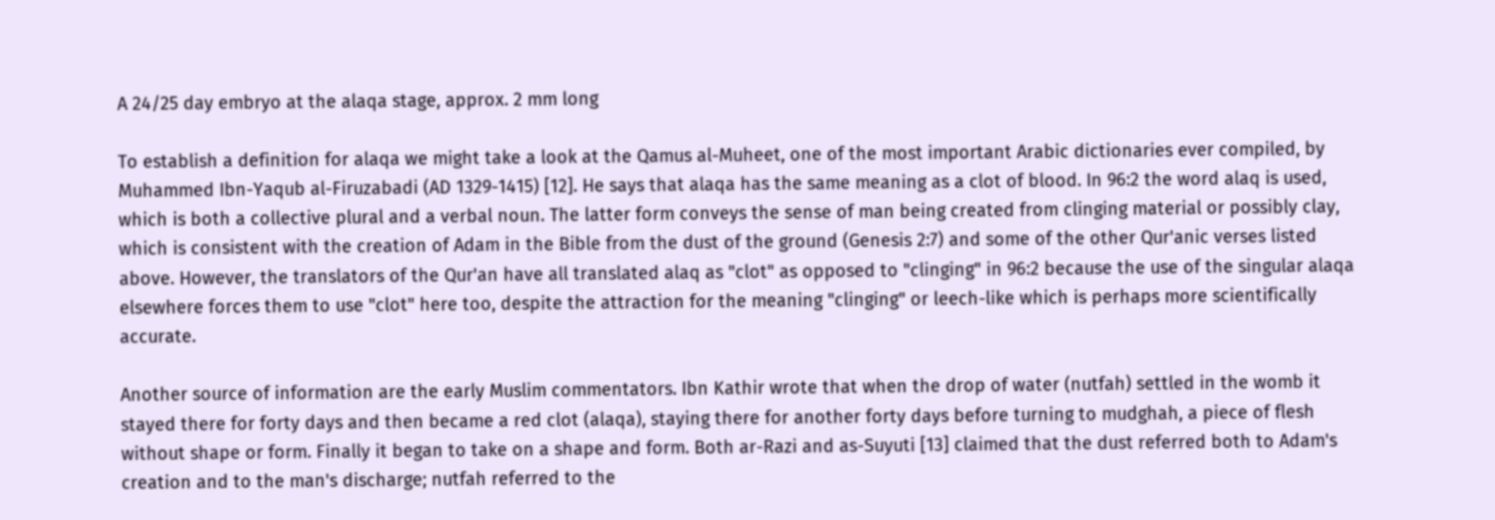A 24/25 day embryo at the alaqa stage, approx. 2 mm long

To establish a definition for alaqa we might take a look at the Qamus al-Muheet, one of the most important Arabic dictionaries ever compiled, by Muhammed Ibn-Yaqub al-Firuzabadi (AD 1329-1415) [12]. He says that alaqa has the same meaning as a clot of blood. In 96:2 the word alaq is used, which is both a collective plural and a verbal noun. The latter form conveys the sense of man being created from clinging material or possibly clay, which is consistent with the creation of Adam in the Bible from the dust of the ground (Genesis 2:7) and some of the other Qur'anic verses listed above. However, the translators of the Qur'an have all translated alaq as "clot" as opposed to "clinging" in 96:2 because the use of the singular alaqa elsewhere forces them to use "clot" here too, despite the attraction for the meaning "clinging" or leech-like which is perhaps more scientifically accurate.

Another source of information are the early Muslim commentators. Ibn Kathir wrote that when the drop of water (nutfah) settled in the womb it stayed there for forty days and then became a red clot (alaqa), staying there for another forty days before turning to mudghah, a piece of flesh without shape or form. Finally it began to take on a shape and form. Both ar-Razi and as-Suyuti [13] claimed that the dust referred both to Adam's creation and to the man's discharge; nutfah referred to the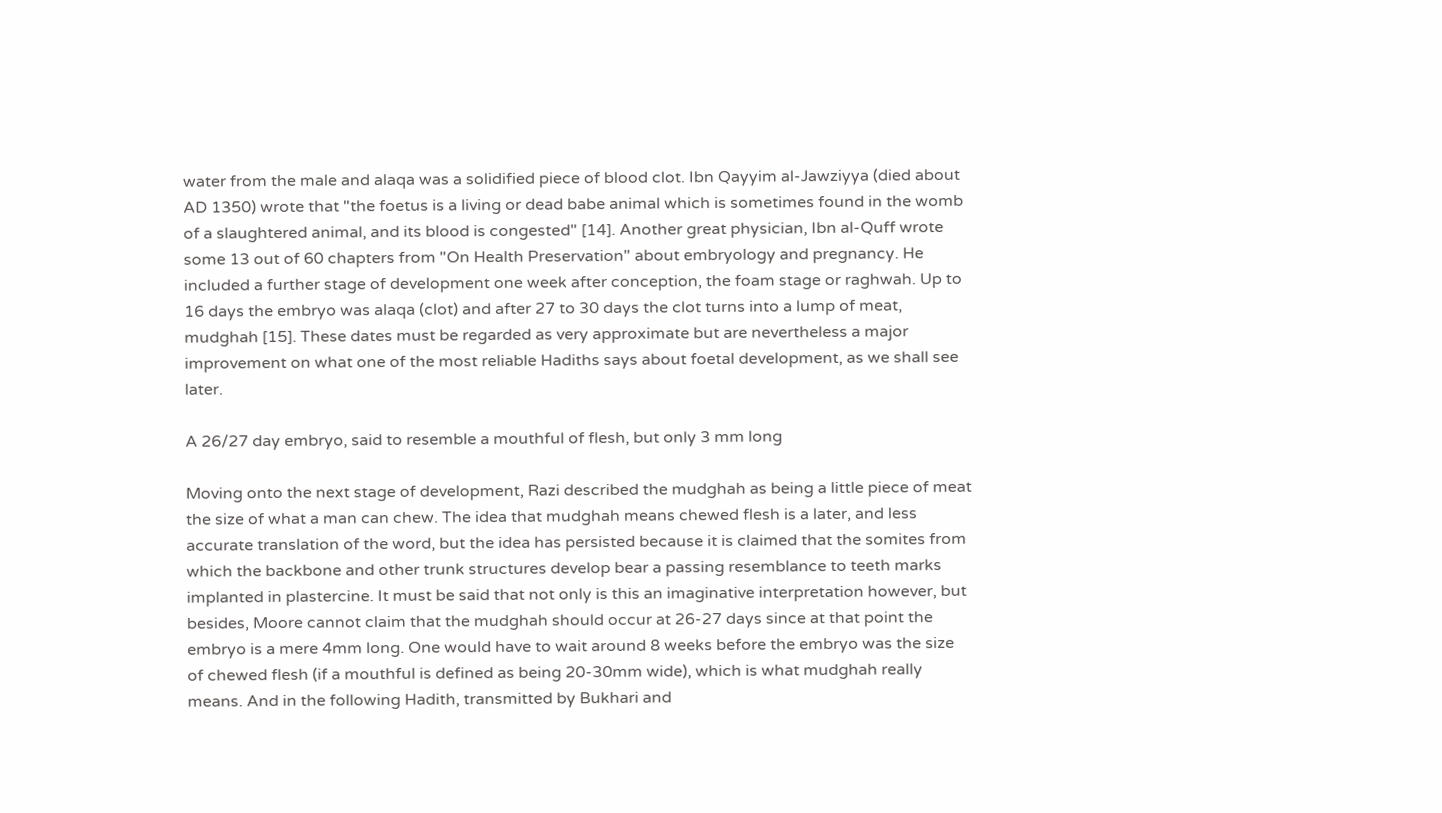water from the male and alaqa was a solidified piece of blood clot. Ibn Qayyim al-Jawziyya (died about AD 1350) wrote that "the foetus is a living or dead babe animal which is sometimes found in the womb of a slaughtered animal, and its blood is congested" [14]. Another great physician, Ibn al-Quff wrote some 13 out of 60 chapters from "On Health Preservation" about embryology and pregnancy. He included a further stage of development one week after conception, the foam stage or raghwah. Up to 16 days the embryo was alaqa (clot) and after 27 to 30 days the clot turns into a lump of meat, mudghah [15]. These dates must be regarded as very approximate but are nevertheless a major improvement on what one of the most reliable Hadiths says about foetal development, as we shall see later.

A 26/27 day embryo, said to resemble a mouthful of flesh, but only 3 mm long

Moving onto the next stage of development, Razi described the mudghah as being a little piece of meat the size of what a man can chew. The idea that mudghah means chewed flesh is a later, and less accurate translation of the word, but the idea has persisted because it is claimed that the somites from which the backbone and other trunk structures develop bear a passing resemblance to teeth marks implanted in plastercine. It must be said that not only is this an imaginative interpretation however, but besides, Moore cannot claim that the mudghah should occur at 26-27 days since at that point the embryo is a mere 4mm long. One would have to wait around 8 weeks before the embryo was the size of chewed flesh (if a mouthful is defined as being 20-30mm wide), which is what mudghah really means. And in the following Hadith, transmitted by Bukhari and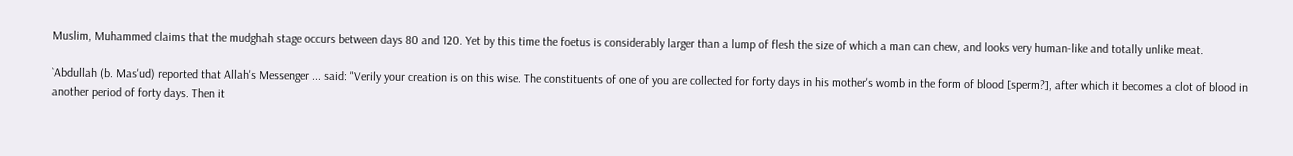Muslim, Muhammed claims that the mudghah stage occurs between days 80 and 120. Yet by this time the foetus is considerably larger than a lump of flesh the size of which a man can chew, and looks very human-like and totally unlike meat.

`Abdullah (b. Mas'ud) reported that Allah's Messenger ... said: "Verily your creation is on this wise. The constituents of one of you are collected for forty days in his mother's womb in the form of blood [sperm?], after which it becomes a clot of blood in another period of forty days. Then it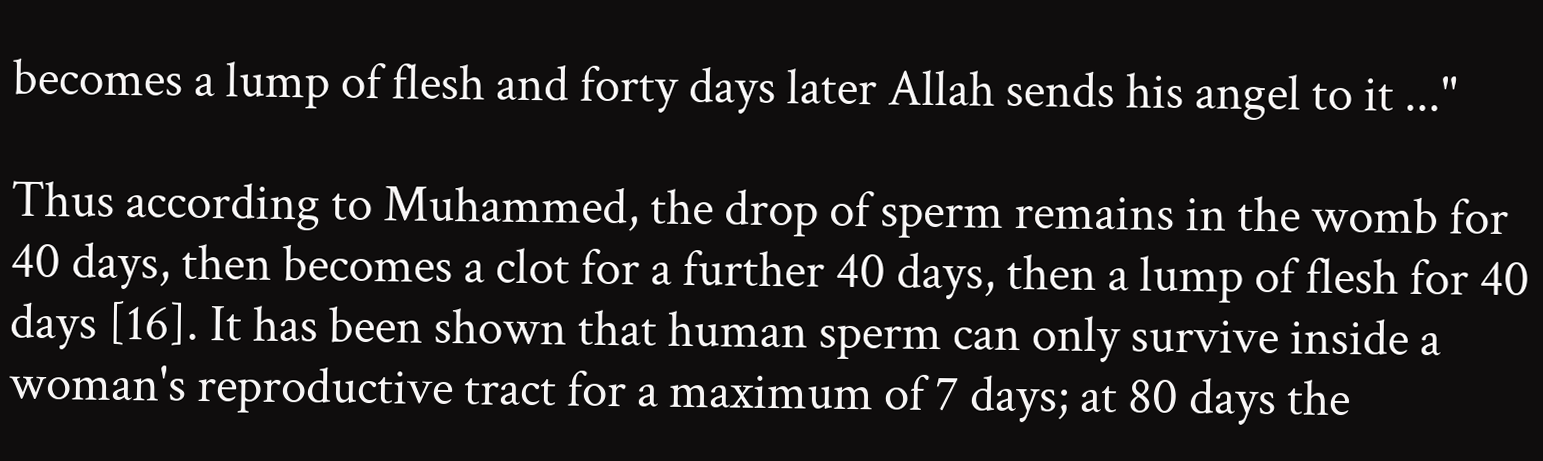becomes a lump of flesh and forty days later Allah sends his angel to it ..."

Thus according to Muhammed, the drop of sperm remains in the womb for 40 days, then becomes a clot for a further 40 days, then a lump of flesh for 40 days [16]. It has been shown that human sperm can only survive inside a woman's reproductive tract for a maximum of 7 days; at 80 days the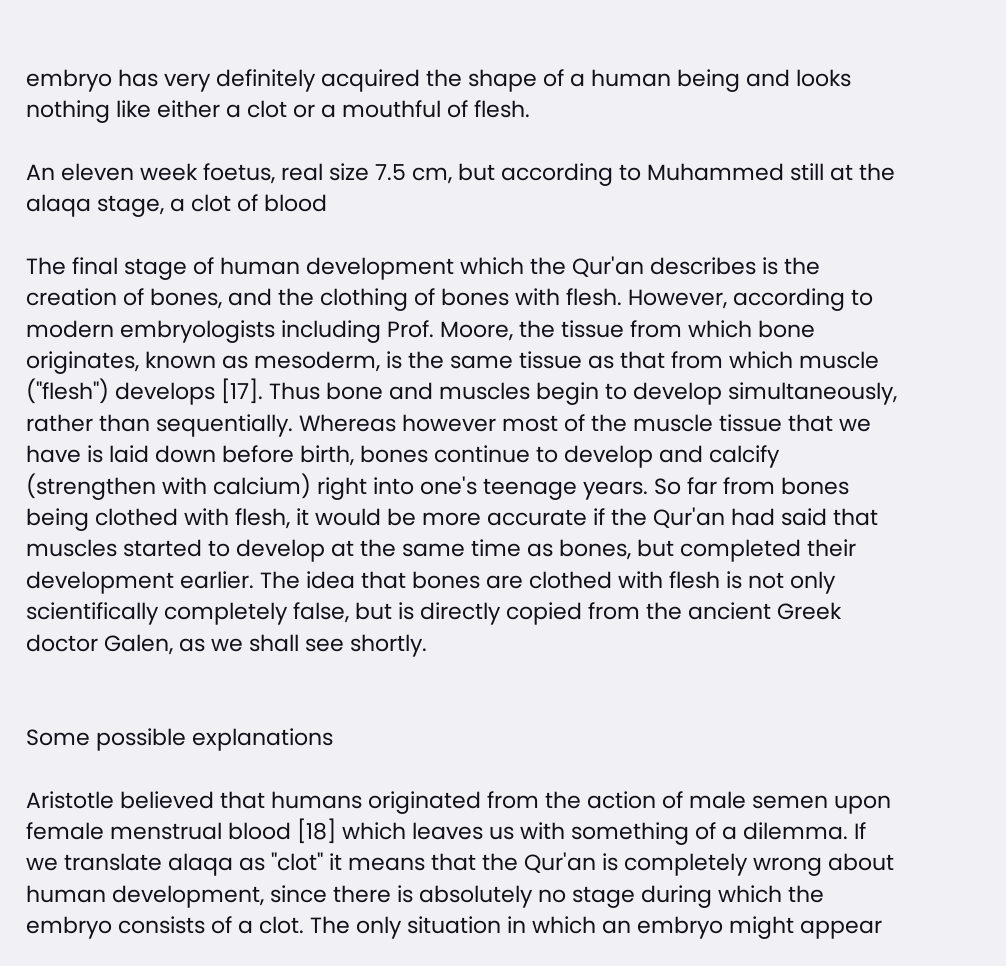embryo has very definitely acquired the shape of a human being and looks nothing like either a clot or a mouthful of flesh.

An eleven week foetus, real size 7.5 cm, but according to Muhammed still at the alaqa stage, a clot of blood

The final stage of human development which the Qur'an describes is the creation of bones, and the clothing of bones with flesh. However, according to modern embryologists including Prof. Moore, the tissue from which bone originates, known as mesoderm, is the same tissue as that from which muscle ("flesh") develops [17]. Thus bone and muscles begin to develop simultaneously, rather than sequentially. Whereas however most of the muscle tissue that we have is laid down before birth, bones continue to develop and calcify (strengthen with calcium) right into one's teenage years. So far from bones being clothed with flesh, it would be more accurate if the Qur'an had said that muscles started to develop at the same time as bones, but completed their development earlier. The idea that bones are clothed with flesh is not only scientifically completely false, but is directly copied from the ancient Greek doctor Galen, as we shall see shortly.


Some possible explanations

Aristotle believed that humans originated from the action of male semen upon female menstrual blood [18] which leaves us with something of a dilemma. If we translate alaqa as "clot" it means that the Qur'an is completely wrong about human development, since there is absolutely no stage during which the embryo consists of a clot. The only situation in which an embryo might appear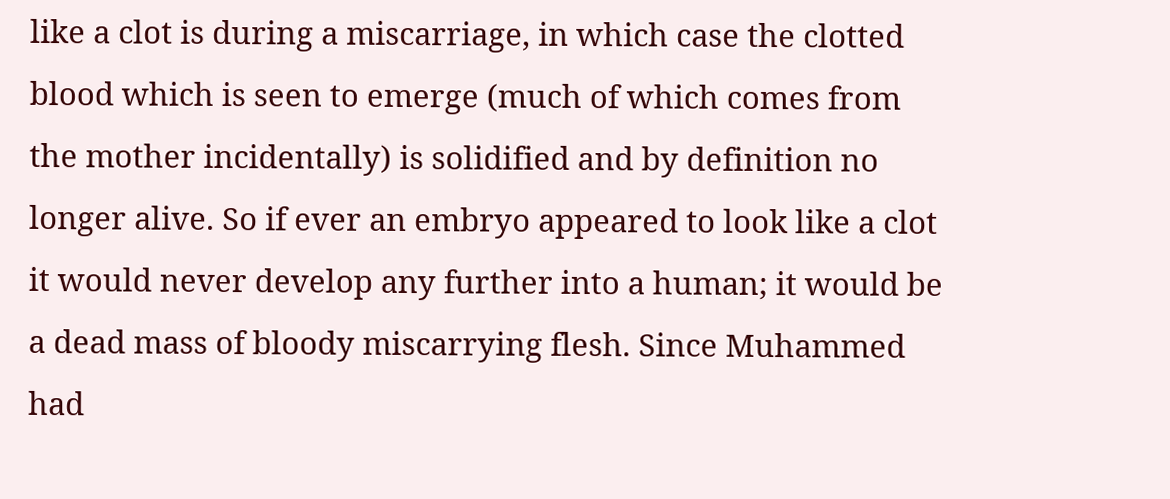like a clot is during a miscarriage, in which case the clotted blood which is seen to emerge (much of which comes from the mother incidentally) is solidified and by definition no longer alive. So if ever an embryo appeared to look like a clot it would never develop any further into a human; it would be a dead mass of bloody miscarrying flesh. Since Muhammed had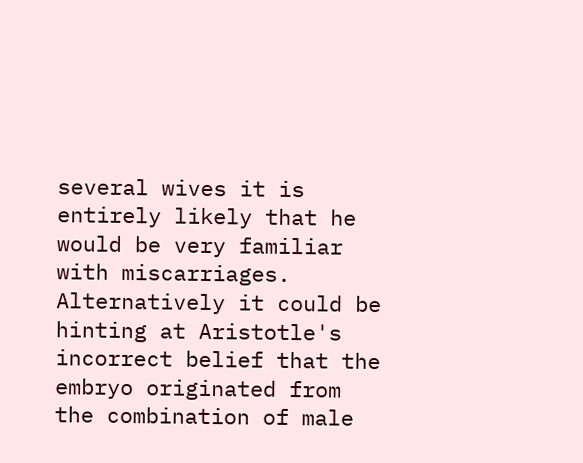several wives it is entirely likely that he would be very familiar with miscarriages. Alternatively it could be hinting at Aristotle's incorrect belief that the embryo originated from the combination of male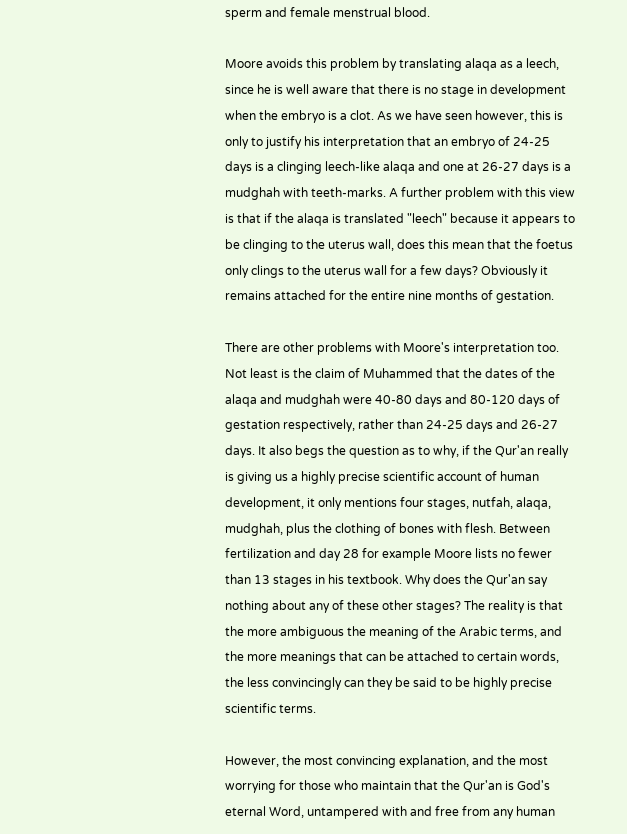sperm and female menstrual blood.

Moore avoids this problem by translating alaqa as a leech, since he is well aware that there is no stage in development when the embryo is a clot. As we have seen however, this is only to justify his interpretation that an embryo of 24-25 days is a clinging leech-like alaqa and one at 26-27 days is a mudghah with teeth-marks. A further problem with this view is that if the alaqa is translated "leech" because it appears to be clinging to the uterus wall, does this mean that the foetus only clings to the uterus wall for a few days? Obviously it remains attached for the entire nine months of gestation.

There are other problems with Moore's interpretation too. Not least is the claim of Muhammed that the dates of the alaqa and mudghah were 40-80 days and 80-120 days of gestation respectively, rather than 24-25 days and 26-27 days. It also begs the question as to why, if the Qur'an really is giving us a highly precise scientific account of human development, it only mentions four stages, nutfah, alaqa, mudghah, plus the clothing of bones with flesh. Between fertilization and day 28 for example Moore lists no fewer than 13 stages in his textbook. Why does the Qur'an say nothing about any of these other stages? The reality is that the more ambiguous the meaning of the Arabic terms, and the more meanings that can be attached to certain words, the less convincingly can they be said to be highly precise scientific terms.

However, the most convincing explanation, and the most worrying for those who maintain that the Qur'an is God's eternal Word, untampered with and free from any human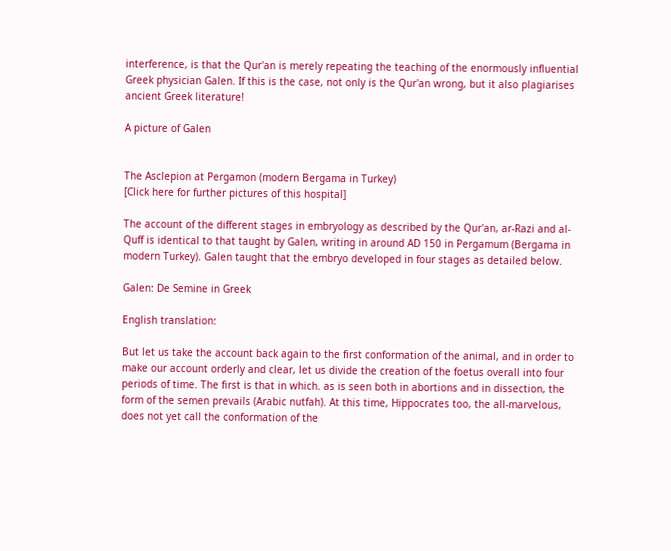interference, is that the Qur'an is merely repeating the teaching of the enormously influential Greek physician Galen. If this is the case, not only is the Qur'an wrong, but it also plagiarises ancient Greek literature!

A picture of Galen


The Asclepion at Pergamon (modern Bergama in Turkey)
[Click here for further pictures of this hospital]

The account of the different stages in embryology as described by the Qur'an, ar-Razi and al-Quff is identical to that taught by Galen, writing in around AD 150 in Pergamum (Bergama in modern Turkey). Galen taught that the embryo developed in four stages as detailed below.

Galen: De Semine in Greek

English translation:

But let us take the account back again to the first conformation of the animal, and in order to make our account orderly and clear, let us divide the creation of the foetus overall into four periods of time. The first is that in which. as is seen both in abortions and in dissection, the form of the semen prevails (Arabic nutfah). At this time, Hippocrates too, the all-marvelous, does not yet call the conformation of the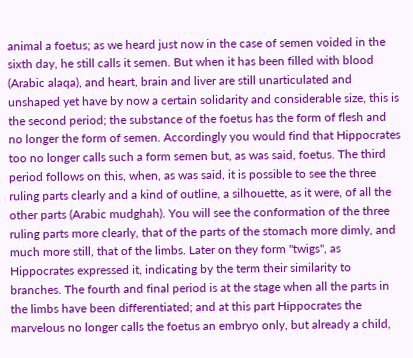animal a foetus; as we heard just now in the case of semen voided in the sixth day, he still calls it semen. But when it has been filled with blood (Arabic alaqa), and heart, brain and liver are still unarticulated and unshaped yet have by now a certain solidarity and considerable size, this is the second period; the substance of the foetus has the form of flesh and no longer the form of semen. Accordingly you would find that Hippocrates too no longer calls such a form semen but, as was said, foetus. The third period follows on this, when, as was said, it is possible to see the three ruling parts clearly and a kind of outline, a silhouette, as it were, of all the other parts (Arabic mudghah). You will see the conformation of the three ruling parts more clearly, that of the parts of the stomach more dimly, and much more still, that of the limbs. Later on they form "twigs", as Hippocrates expressed it, indicating by the term their similarity to branches. The fourth and final period is at the stage when all the parts in the limbs have been differentiated; and at this part Hippocrates the marvelous no longer calls the foetus an embryo only, but already a child,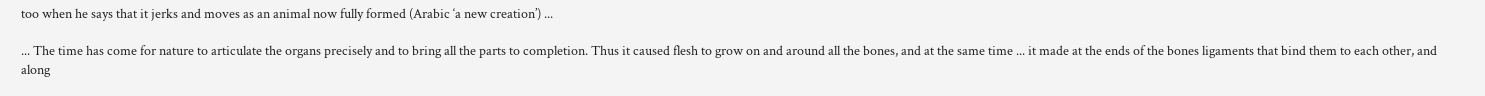too when he says that it jerks and moves as an animal now fully formed (Arabic ‘a new creation’) ...

... The time has come for nature to articulate the organs precisely and to bring all the parts to completion. Thus it caused flesh to grow on and around all the bones, and at the same time ... it made at the ends of the bones ligaments that bind them to each other, and along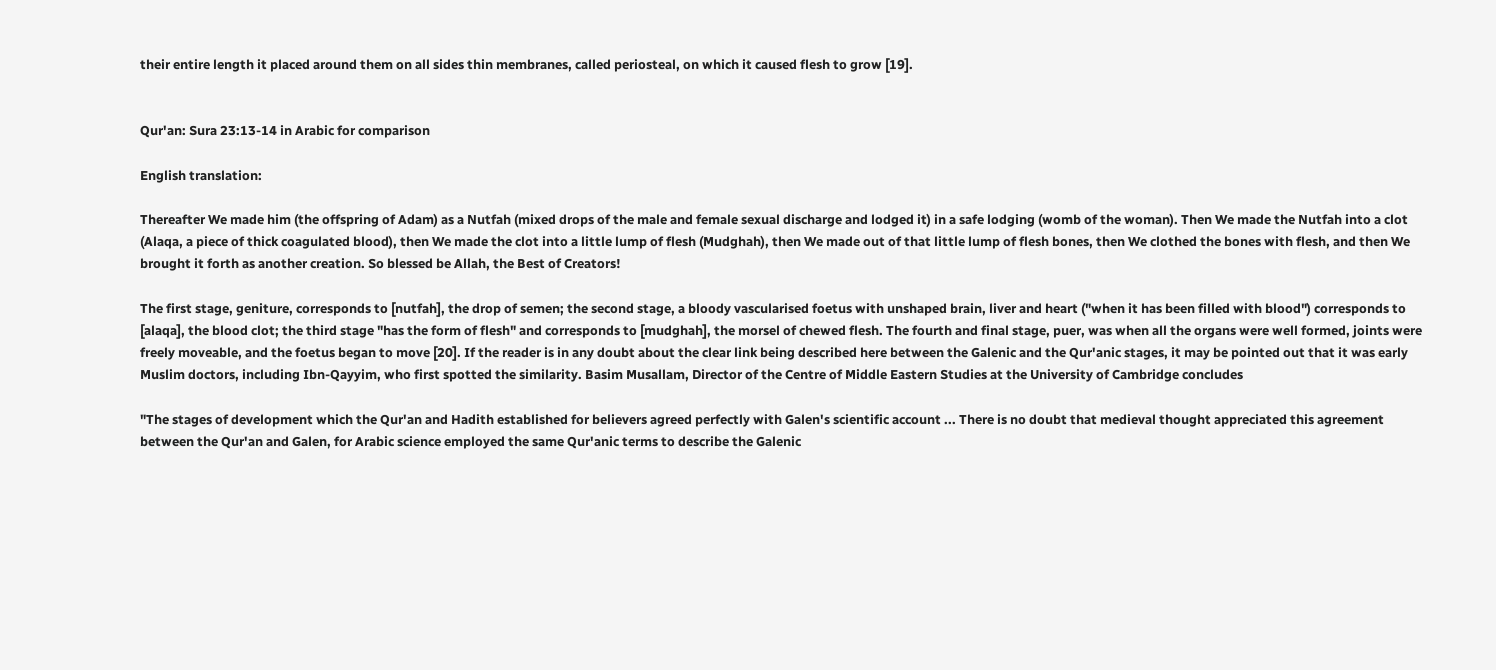their entire length it placed around them on all sides thin membranes, called periosteal, on which it caused flesh to grow [19].


Qur'an: Sura 23:13-14 in Arabic for comparison

English translation:

Thereafter We made him (the offspring of Adam) as a Nutfah (mixed drops of the male and female sexual discharge and lodged it) in a safe lodging (womb of the woman). Then We made the Nutfah into a clot (Alaqa, a piece of thick coagulated blood), then We made the clot into a little lump of flesh (Mudghah), then We made out of that little lump of flesh bones, then We clothed the bones with flesh, and then We brought it forth as another creation. So blessed be Allah, the Best of Creators!

The first stage, geniture, corresponds to [nutfah], the drop of semen; the second stage, a bloody vascularised foetus with unshaped brain, liver and heart ("when it has been filled with blood") corresponds to [alaqa], the blood clot; the third stage "has the form of flesh" and corresponds to [mudghah], the morsel of chewed flesh. The fourth and final stage, puer, was when all the organs were well formed, joints were freely moveable, and the foetus began to move [20]. If the reader is in any doubt about the clear link being described here between the Galenic and the Qur'anic stages, it may be pointed out that it was early Muslim doctors, including Ibn-Qayyim, who first spotted the similarity. Basim Musallam, Director of the Centre of Middle Eastern Studies at the University of Cambridge concludes

"The stages of development which the Qur'an and Hadith established for believers agreed perfectly with Galen's scientific account ... There is no doubt that medieval thought appreciated this agreement between the Qur'an and Galen, for Arabic science employed the same Qur'anic terms to describe the Galenic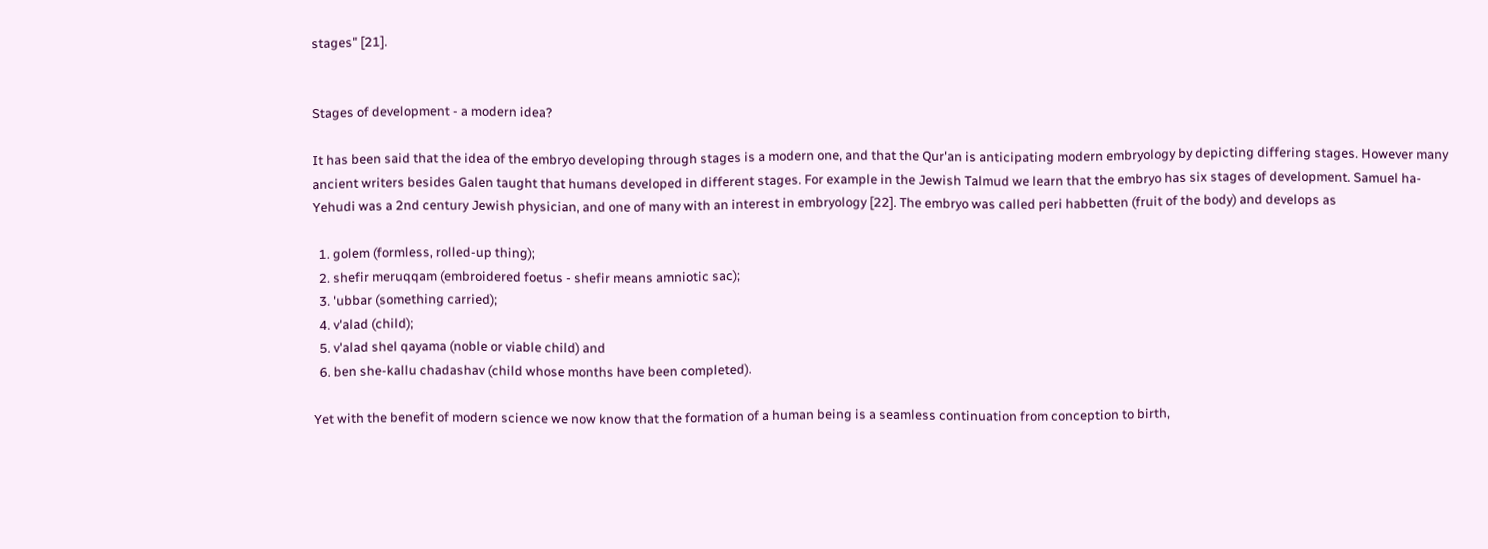stages" [21].


Stages of development - a modern idea?

It has been said that the idea of the embryo developing through stages is a modern one, and that the Qur'an is anticipating modern embryology by depicting differing stages. However many ancient writers besides Galen taught that humans developed in different stages. For example in the Jewish Talmud we learn that the embryo has six stages of development. Samuel ha-Yehudi was a 2nd century Jewish physician, and one of many with an interest in embryology [22]. The embryo was called peri habbetten (fruit of the body) and develops as

  1. golem (formless, rolled-up thing);
  2. shefir meruqqam (embroidered foetus - shefir means amniotic sac);
  3. 'ubbar (something carried);
  4. v'alad (child);
  5. v'alad shel qayama (noble or viable child) and
  6. ben she-kallu chadashav (child whose months have been completed).

Yet with the benefit of modern science we now know that the formation of a human being is a seamless continuation from conception to birth,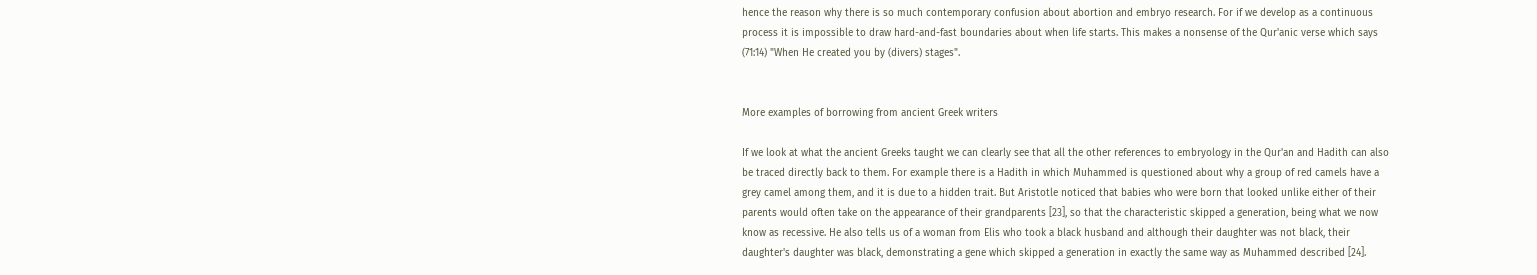hence the reason why there is so much contemporary confusion about abortion and embryo research. For if we develop as a continuous process it is impossible to draw hard-and-fast boundaries about when life starts. This makes a nonsense of the Qur'anic verse which says (71:14) "When He created you by (divers) stages".


More examples of borrowing from ancient Greek writers

If we look at what the ancient Greeks taught we can clearly see that all the other references to embryology in the Qur'an and Hadith can also be traced directly back to them. For example there is a Hadith in which Muhammed is questioned about why a group of red camels have a grey camel among them, and it is due to a hidden trait. But Aristotle noticed that babies who were born that looked unlike either of their parents would often take on the appearance of their grandparents [23], so that the characteristic skipped a generation, being what we now know as recessive. He also tells us of a woman from Elis who took a black husband and although their daughter was not black, their daughter's daughter was black, demonstrating a gene which skipped a generation in exactly the same way as Muhammed described [24].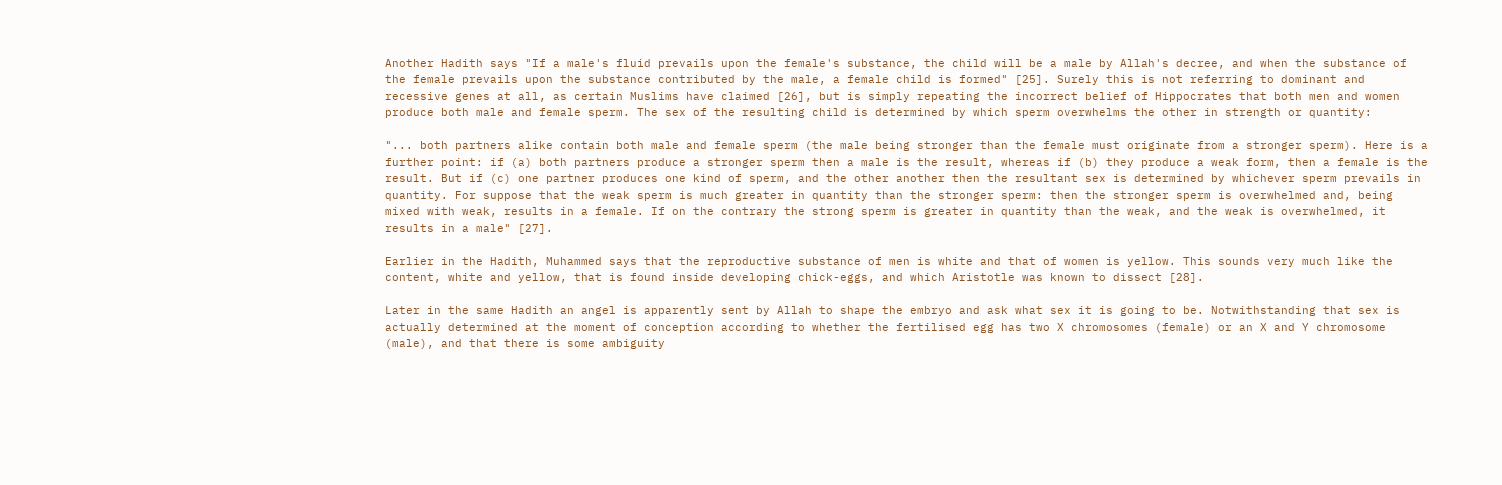Another Hadith says "If a male's fluid prevails upon the female's substance, the child will be a male by Allah's decree, and when the substance of the female prevails upon the substance contributed by the male, a female child is formed" [25]. Surely this is not referring to dominant and recessive genes at all, as certain Muslims have claimed [26], but is simply repeating the incorrect belief of Hippocrates that both men and women produce both male and female sperm. The sex of the resulting child is determined by which sperm overwhelms the other in strength or quantity:

"... both partners alike contain both male and female sperm (the male being stronger than the female must originate from a stronger sperm). Here is a further point: if (a) both partners produce a stronger sperm then a male is the result, whereas if (b) they produce a weak form, then a female is the result. But if (c) one partner produces one kind of sperm, and the other another then the resultant sex is determined by whichever sperm prevails in quantity. For suppose that the weak sperm is much greater in quantity than the stronger sperm: then the stronger sperm is overwhelmed and, being mixed with weak, results in a female. If on the contrary the strong sperm is greater in quantity than the weak, and the weak is overwhelmed, it results in a male" [27].

Earlier in the Hadith, Muhammed says that the reproductive substance of men is white and that of women is yellow. This sounds very much like the content, white and yellow, that is found inside developing chick-eggs, and which Aristotle was known to dissect [28].

Later in the same Hadith an angel is apparently sent by Allah to shape the embryo and ask what sex it is going to be. Notwithstanding that sex is actually determined at the moment of conception according to whether the fertilised egg has two X chromosomes (female) or an X and Y chromosome (male), and that there is some ambiguity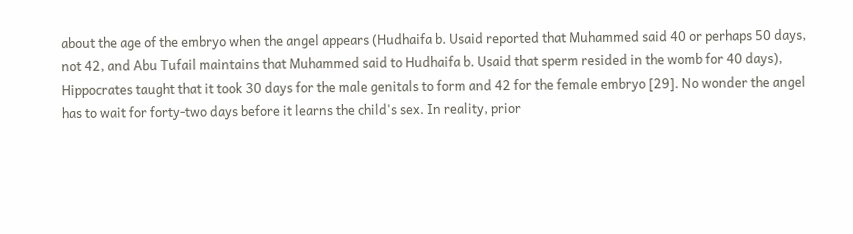about the age of the embryo when the angel appears (Hudhaifa b. Usaid reported that Muhammed said 40 or perhaps 50 days, not 42, and Abu Tufail maintains that Muhammed said to Hudhaifa b. Usaid that sperm resided in the womb for 40 days), Hippocrates taught that it took 30 days for the male genitals to form and 42 for the female embryo [29]. No wonder the angel has to wait for forty-two days before it learns the child's sex. In reality, prior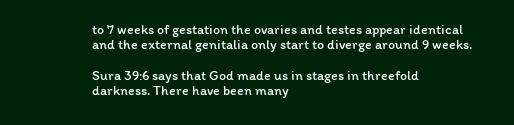to 7 weeks of gestation the ovaries and testes appear identical and the external genitalia only start to diverge around 9 weeks.

Sura 39:6 says that God made us in stages in threefold darkness. There have been many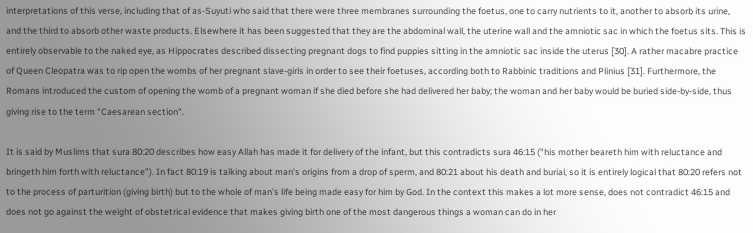interpretations of this verse, including that of as-Suyuti who said that there were three membranes surrounding the foetus, one to carry nutrients to it, another to absorb its urine, and the third to absorb other waste products. Elsewhere it has been suggested that they are the abdominal wall, the uterine wall and the amniotic sac in which the foetus sits. This is entirely observable to the naked eye, as Hippocrates described dissecting pregnant dogs to find puppies sitting in the amniotic sac inside the uterus [30]. A rather macabre practice of Queen Cleopatra was to rip open the wombs of her pregnant slave-girls in order to see their foetuses, according both to Rabbinic traditions and Plinius [31]. Furthermore, the Romans introduced the custom of opening the womb of a pregnant woman if she died before she had delivered her baby; the woman and her baby would be buried side-by-side, thus giving rise to the term "Caesarean section".

It is said by Muslims that sura 80:20 describes how easy Allah has made it for delivery of the infant, but this contradicts sura 46:15 ("his mother beareth him with reluctance and bringeth him forth with reluctance"). In fact 80:19 is talking about man's origins from a drop of sperm, and 80:21 about his death and burial, so it is entirely logical that 80:20 refers not to the process of parturition (giving birth) but to the whole of man's life being made easy for him by God. In the context this makes a lot more sense, does not contradict 46:15 and does not go against the weight of obstetrical evidence that makes giving birth one of the most dangerous things a woman can do in her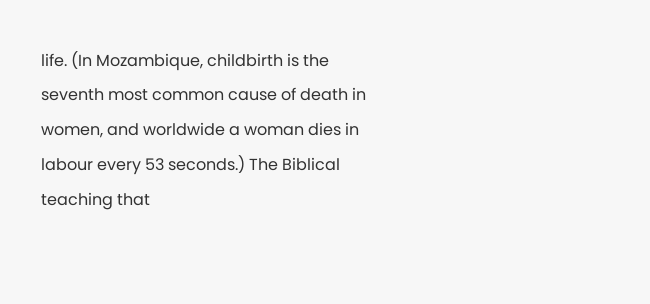life. (In Mozambique, childbirth is the seventh most common cause of death in women, and worldwide a woman dies in labour every 53 seconds.) The Biblical teaching that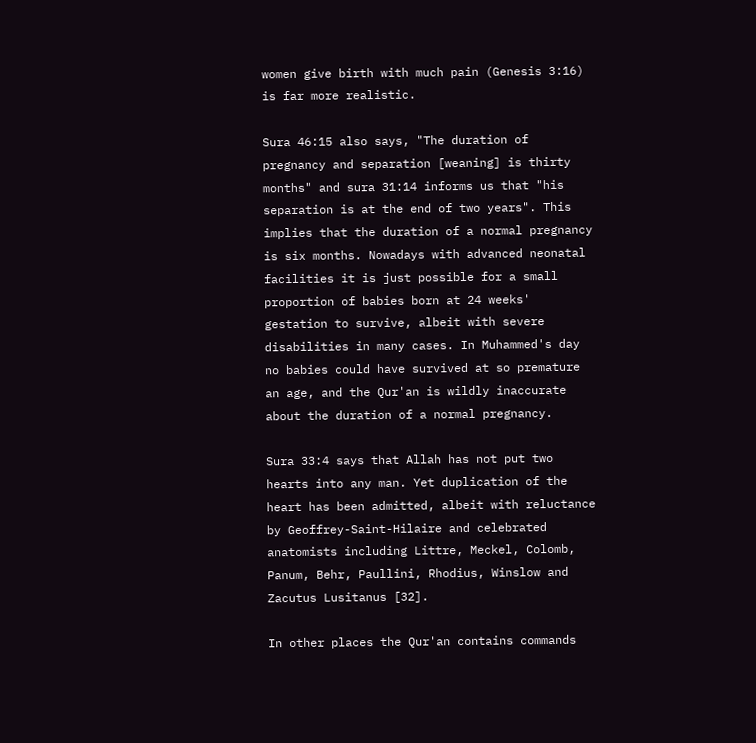women give birth with much pain (Genesis 3:16) is far more realistic.

Sura 46:15 also says, "The duration of pregnancy and separation [weaning] is thirty months" and sura 31:14 informs us that "his separation is at the end of two years". This implies that the duration of a normal pregnancy is six months. Nowadays with advanced neonatal facilities it is just possible for a small proportion of babies born at 24 weeks' gestation to survive, albeit with severe disabilities in many cases. In Muhammed's day no babies could have survived at so premature an age, and the Qur'an is wildly inaccurate about the duration of a normal pregnancy.

Sura 33:4 says that Allah has not put two hearts into any man. Yet duplication of the heart has been admitted, albeit with reluctance by Geoffrey-Saint-Hilaire and celebrated anatomists including Littre, Meckel, Colomb, Panum, Behr, Paullini, Rhodius, Winslow and Zacutus Lusitanus [32].

In other places the Qur'an contains commands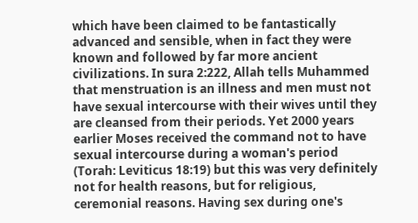which have been claimed to be fantastically advanced and sensible, when in fact they were known and followed by far more ancient civilizations. In sura 2:222, Allah tells Muhammed that menstruation is an illness and men must not have sexual intercourse with their wives until they are cleansed from their periods. Yet 2000 years earlier Moses received the command not to have sexual intercourse during a woman's period (Torah: Leviticus 18:19) but this was very definitely not for health reasons, but for religious, ceremonial reasons. Having sex during one's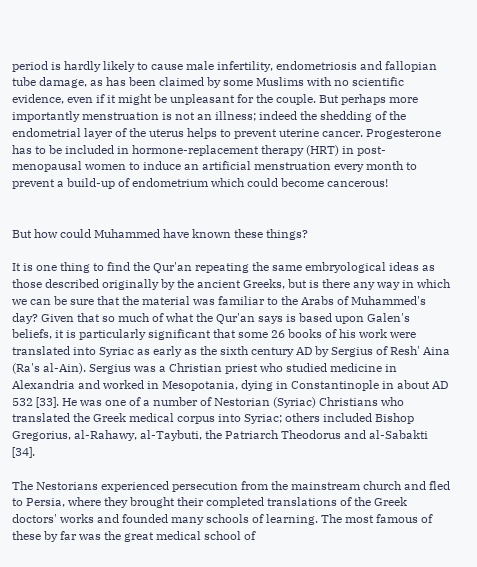period is hardly likely to cause male infertility, endometriosis and fallopian tube damage, as has been claimed by some Muslims with no scientific evidence, even if it might be unpleasant for the couple. But perhaps more importantly menstruation is not an illness; indeed the shedding of the endometrial layer of the uterus helps to prevent uterine cancer. Progesterone has to be included in hormone-replacement therapy (HRT) in post-menopausal women to induce an artificial menstruation every month to prevent a build-up of endometrium which could become cancerous!


But how could Muhammed have known these things?

It is one thing to find the Qur'an repeating the same embryological ideas as those described originally by the ancient Greeks, but is there any way in which we can be sure that the material was familiar to the Arabs of Muhammed's day? Given that so much of what the Qur'an says is based upon Galen's beliefs, it is particularly significant that some 26 books of his work were translated into Syriac as early as the sixth century AD by Sergius of Resh' Aina (Ra's al-Ain). Sergius was a Christian priest who studied medicine in Alexandria and worked in Mesopotania, dying in Constantinople in about AD 532 [33]. He was one of a number of Nestorian (Syriac) Christians who translated the Greek medical corpus into Syriac; others included Bishop Gregorius, al-Rahawy, al-Taybuti, the Patriarch Theodorus and al-Sabakti [34].

The Nestorians experienced persecution from the mainstream church and fled to Persia, where they brought their completed translations of the Greek doctors' works and founded many schools of learning. The most famous of these by far was the great medical school of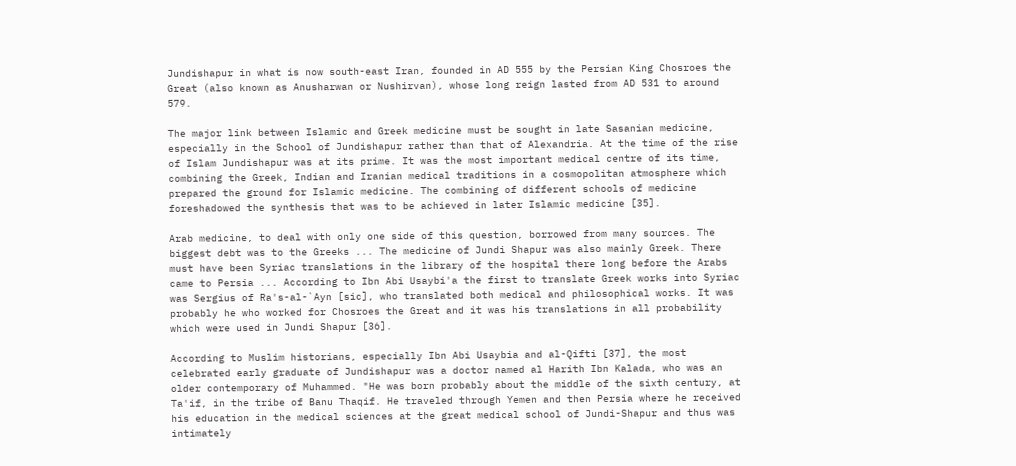Jundishapur in what is now south-east Iran, founded in AD 555 by the Persian King Chosroes the Great (also known as Anusharwan or Nushirvan), whose long reign lasted from AD 531 to around 579.

The major link between Islamic and Greek medicine must be sought in late Sasanian medicine, especially in the School of Jundishapur rather than that of Alexandria. At the time of the rise of Islam Jundishapur was at its prime. It was the most important medical centre of its time, combining the Greek, Indian and Iranian medical traditions in a cosmopolitan atmosphere which prepared the ground for Islamic medicine. The combining of different schools of medicine foreshadowed the synthesis that was to be achieved in later Islamic medicine [35].

Arab medicine, to deal with only one side of this question, borrowed from many sources. The biggest debt was to the Greeks ... The medicine of Jundi Shapur was also mainly Greek. There must have been Syriac translations in the library of the hospital there long before the Arabs came to Persia ... According to Ibn Abi Usaybi'a the first to translate Greek works into Syriac was Sergius of Ra's-al-`Ayn [sic], who translated both medical and philosophical works. It was probably he who worked for Chosroes the Great and it was his translations in all probability which were used in Jundi Shapur [36].

According to Muslim historians, especially Ibn Abi Usaybia and al-Qifti [37], the most celebrated early graduate of Jundishapur was a doctor named al Harith Ibn Kalada, who was an older contemporary of Muhammed. "He was born probably about the middle of the sixth century, at Ta'if, in the tribe of Banu Thaqif. He traveled through Yemen and then Persia where he received his education in the medical sciences at the great medical school of Jundi-Shapur and thus was intimately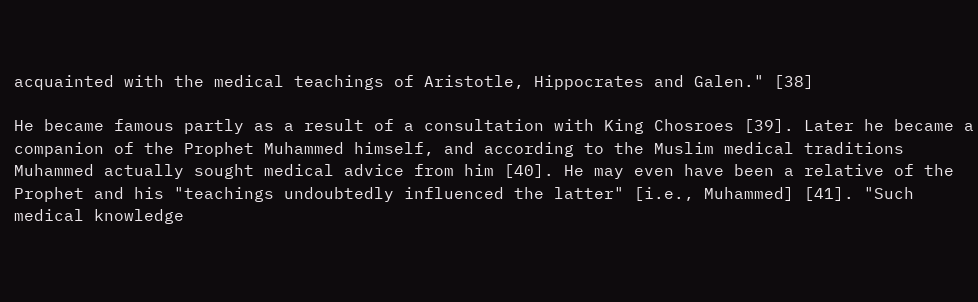acquainted with the medical teachings of Aristotle, Hippocrates and Galen." [38]

He became famous partly as a result of a consultation with King Chosroes [39]. Later he became a companion of the Prophet Muhammed himself, and according to the Muslim medical traditions Muhammed actually sought medical advice from him [40]. He may even have been a relative of the Prophet and his "teachings undoubtedly influenced the latter" [i.e., Muhammed] [41]. "Such medical knowledge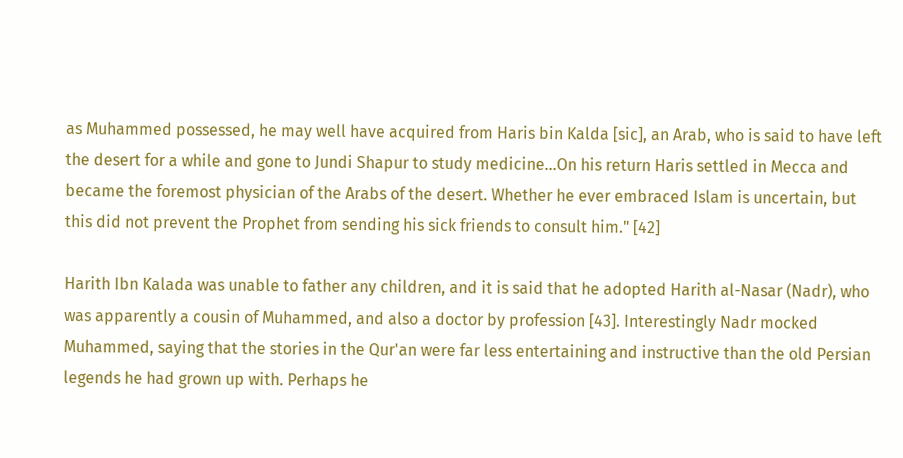as Muhammed possessed, he may well have acquired from Haris bin Kalda [sic], an Arab, who is said to have left the desert for a while and gone to Jundi Shapur to study medicine...On his return Haris settled in Mecca and became the foremost physician of the Arabs of the desert. Whether he ever embraced Islam is uncertain, but this did not prevent the Prophet from sending his sick friends to consult him." [42]

Harith Ibn Kalada was unable to father any children, and it is said that he adopted Harith al-Nasar (Nadr), who was apparently a cousin of Muhammed, and also a doctor by profession [43]. Interestingly Nadr mocked Muhammed, saying that the stories in the Qur'an were far less entertaining and instructive than the old Persian legends he had grown up with. Perhaps he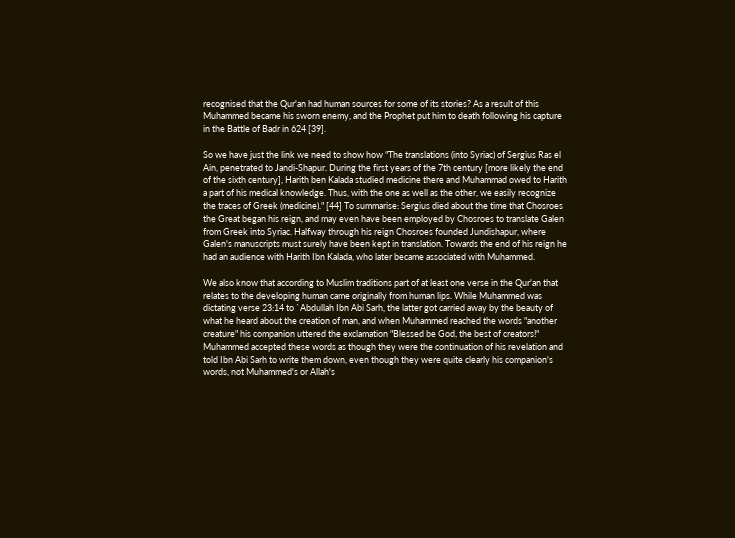recognised that the Qur'an had human sources for some of its stories? As a result of this Muhammed became his sworn enemy, and the Prophet put him to death following his capture in the Battle of Badr in 624 [39].

So we have just the link we need to show how "The translations (into Syriac) of Sergius Ras el Ain, penetrated to Jandi-Shapur. During the first years of the 7th century [more likely the end of the sixth century], Harith ben Kalada studied medicine there and Muhammad owed to Harith a part of his medical knowledge. Thus, with the one as well as the other, we easily recognize the traces of Greek (medicine)." [44] To summarise: Sergius died about the time that Chosroes the Great began his reign, and may even have been employed by Chosroes to translate Galen from Greek into Syriac. Halfway through his reign Chosroes founded Jundishapur, where Galen's manuscripts must surely have been kept in translation. Towards the end of his reign he had an audience with Harith Ibn Kalada, who later became associated with Muhammed.

We also know that according to Muslim traditions part of at least one verse in the Qur'an that relates to the developing human came originally from human lips. While Muhammed was dictating verse 23:14 to `Abdullah Ibn Abi Sarh, the latter got carried away by the beauty of what he heard about the creation of man, and when Muhammed reached the words "another creature" his companion uttered the exclamation "Blessed be God, the best of creators!" Muhammed accepted these words as though they were the continuation of his revelation and told Ibn Abi Sarh to write them down, even though they were quite clearly his companion's words, not Muhammed's or Allah's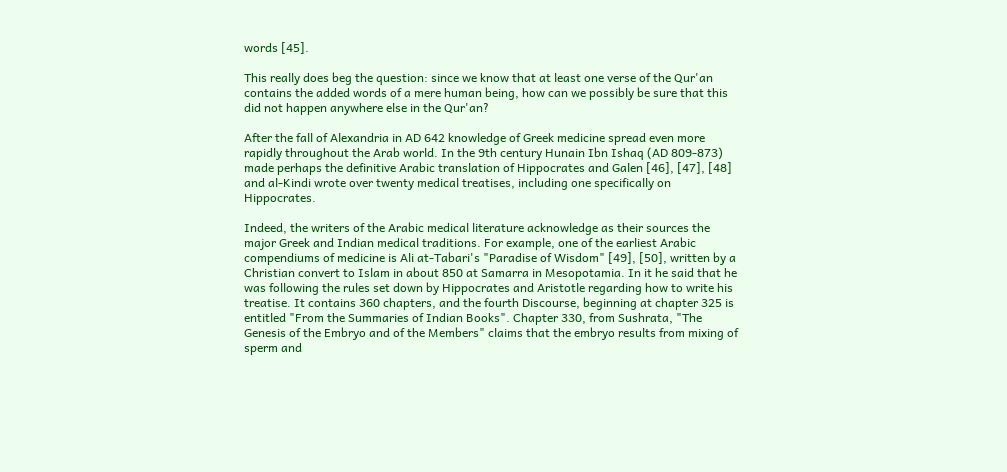words [45].

This really does beg the question: since we know that at least one verse of the Qur'an contains the added words of a mere human being, how can we possibly be sure that this did not happen anywhere else in the Qur'an?

After the fall of Alexandria in AD 642 knowledge of Greek medicine spread even more rapidly throughout the Arab world. In the 9th century Hunain Ibn Ishaq (AD 809-873) made perhaps the definitive Arabic translation of Hippocrates and Galen [46], [47], [48] and al-Kindi wrote over twenty medical treatises, including one specifically on Hippocrates.

Indeed, the writers of the Arabic medical literature acknowledge as their sources the major Greek and Indian medical traditions. For example, one of the earliest Arabic compendiums of medicine is Ali at-Tabari's "Paradise of Wisdom" [49], [50], written by a Christian convert to Islam in about 850 at Samarra in Mesopotamia. In it he said that he was following the rules set down by Hippocrates and Aristotle regarding how to write his treatise. It contains 360 chapters, and the fourth Discourse, beginning at chapter 325 is entitled "From the Summaries of Indian Books". Chapter 330, from Sushrata, "The Genesis of the Embryo and of the Members" claims that the embryo results from mixing of sperm and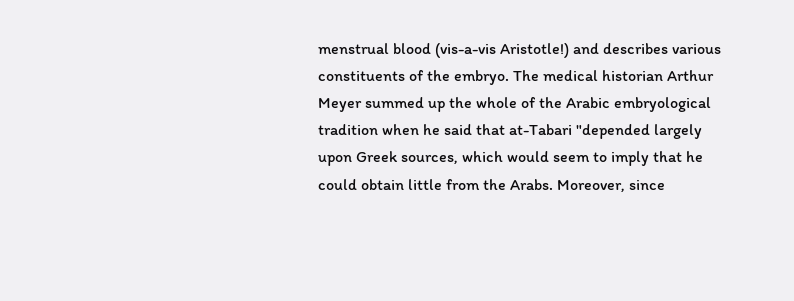menstrual blood (vis-a-vis Aristotle!) and describes various constituents of the embryo. The medical historian Arthur Meyer summed up the whole of the Arabic embryological tradition when he said that at-Tabari "depended largely upon Greek sources, which would seem to imply that he could obtain little from the Arabs. Moreover, since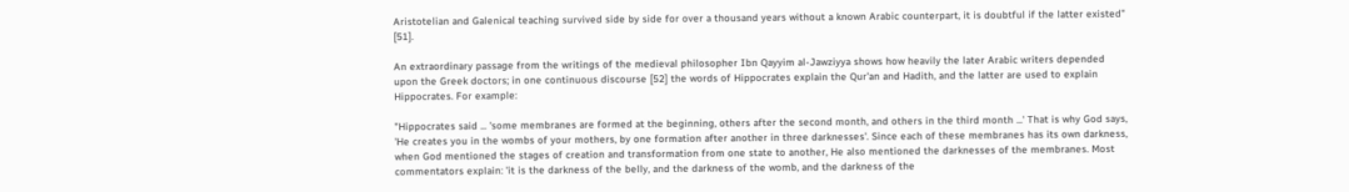Aristotelian and Galenical teaching survived side by side for over a thousand years without a known Arabic counterpart, it is doubtful if the latter existed" [51].

An extraordinary passage from the writings of the medieval philosopher Ibn Qayyim al-Jawziyya shows how heavily the later Arabic writers depended upon the Greek doctors; in one continuous discourse [52] the words of Hippocrates explain the Qur'an and Hadith, and the latter are used to explain Hippocrates. For example:

"Hippocrates said ... 'some membranes are formed at the beginning, others after the second month, and others in the third month ...' That is why God says, 'He creates you in the wombs of your mothers, by one formation after another in three darknesses'. Since each of these membranes has its own darkness, when God mentioned the stages of creation and transformation from one state to another, He also mentioned the darknesses of the membranes. Most commentators explain: 'it is the darkness of the belly, and the darkness of the womb, and the darkness of the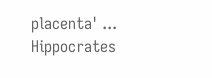placenta' ... Hippocrates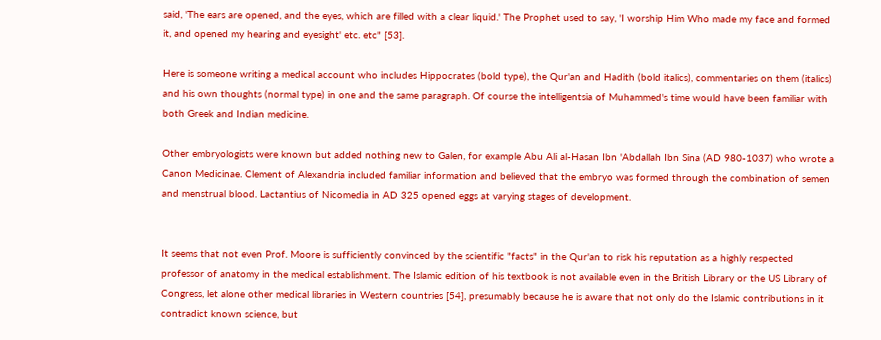said, 'The ears are opened, and the eyes, which are filled with a clear liquid.' The Prophet used to say, 'I worship Him Who made my face and formed it, and opened my hearing and eyesight' etc. etc" [53].

Here is someone writing a medical account who includes Hippocrates (bold type), the Qur'an and Hadith (bold italics), commentaries on them (italics) and his own thoughts (normal type) in one and the same paragraph. Of course the intelligentsia of Muhammed's time would have been familiar with both Greek and Indian medicine.

Other embryologists were known but added nothing new to Galen, for example Abu Ali al-Hasan Ibn 'Abdallah Ibn Sina (AD 980-1037) who wrote a Canon Medicinae. Clement of Alexandria included familiar information and believed that the embryo was formed through the combination of semen and menstrual blood. Lactantius of Nicomedia in AD 325 opened eggs at varying stages of development.


It seems that not even Prof. Moore is sufficiently convinced by the scientific "facts" in the Qur'an to risk his reputation as a highly respected professor of anatomy in the medical establishment. The Islamic edition of his textbook is not available even in the British Library or the US Library of Congress, let alone other medical libraries in Western countries [54], presumably because he is aware that not only do the Islamic contributions in it contradict known science, but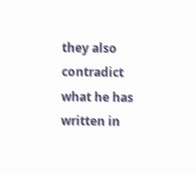they also contradict what he has written in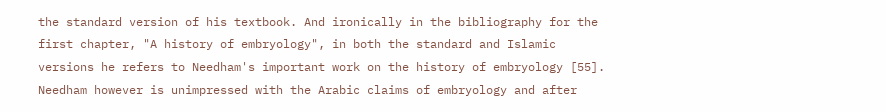the standard version of his textbook. And ironically in the bibliography for the first chapter, "A history of embryology", in both the standard and Islamic versions he refers to Needham's important work on the history of embryology [55]. Needham however is unimpressed with the Arabic claims of embryology and after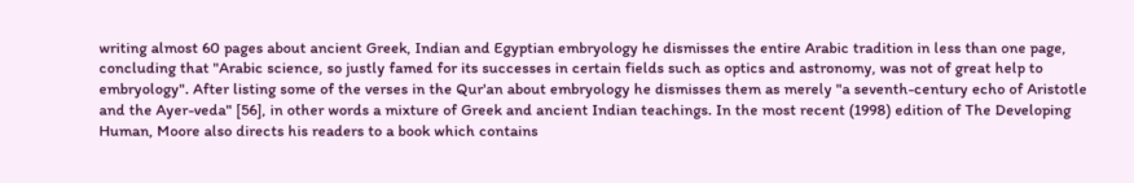writing almost 60 pages about ancient Greek, Indian and Egyptian embryology he dismisses the entire Arabic tradition in less than one page, concluding that "Arabic science, so justly famed for its successes in certain fields such as optics and astronomy, was not of great help to embryology". After listing some of the verses in the Qur'an about embryology he dismisses them as merely "a seventh-century echo of Aristotle and the Ayer-veda" [56], in other words a mixture of Greek and ancient Indian teachings. In the most recent (1998) edition of The Developing Human, Moore also directs his readers to a book which contains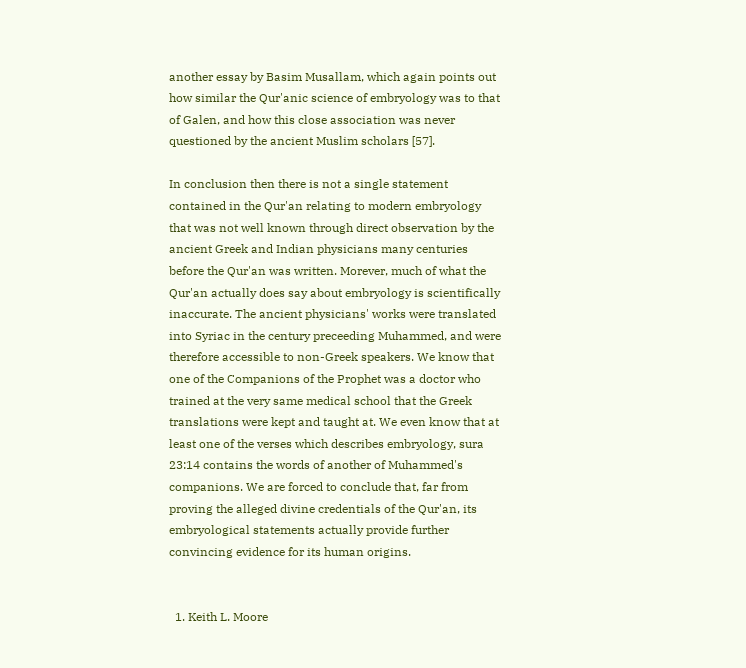another essay by Basim Musallam, which again points out how similar the Qur'anic science of embryology was to that of Galen, and how this close association was never questioned by the ancient Muslim scholars [57].

In conclusion then there is not a single statement contained in the Qur'an relating to modern embryology that was not well known through direct observation by the ancient Greek and Indian physicians many centuries before the Qur'an was written. Morever, much of what the Qur'an actually does say about embryology is scientifically inaccurate. The ancient physicians' works were translated into Syriac in the century preceeding Muhammed, and were therefore accessible to non-Greek speakers. We know that one of the Companions of the Prophet was a doctor who trained at the very same medical school that the Greek translations were kept and taught at. We even know that at least one of the verses which describes embryology, sura 23:14 contains the words of another of Muhammed's companions. We are forced to conclude that, far from proving the alleged divine credentials of the Qur'an, its embryological statements actually provide further convincing evidence for its human origins.


  1. Keith L. Moore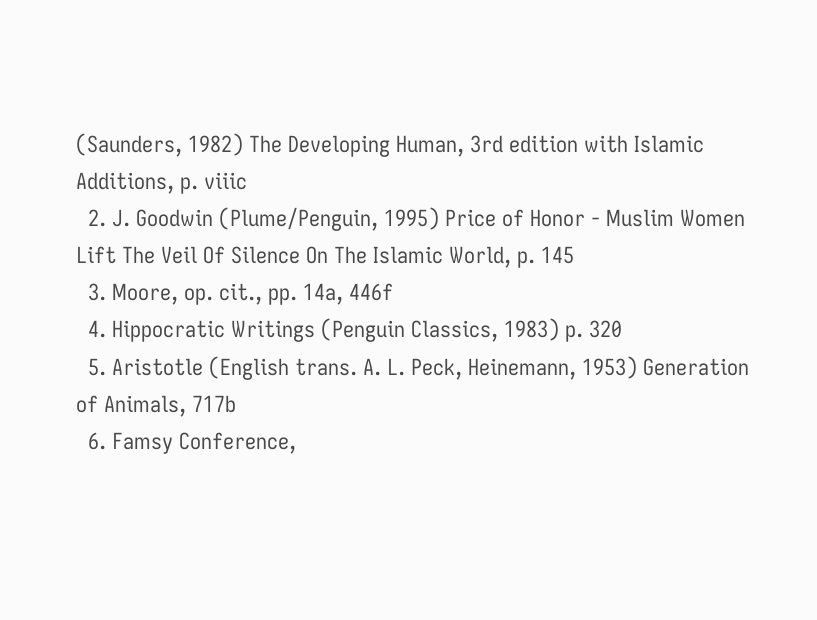(Saunders, 1982) The Developing Human, 3rd edition with Islamic Additions, p. viiic
  2. J. Goodwin (Plume/Penguin, 1995) Price of Honor - Muslim Women Lift The Veil Of Silence On The Islamic World, p. 145
  3. Moore, op. cit., pp. 14a, 446f
  4. Hippocratic Writings (Penguin Classics, 1983) p. 320
  5. Aristotle (English trans. A. L. Peck, Heinemann, 1953) Generation of Animals, 717b
  6. Famsy Conference,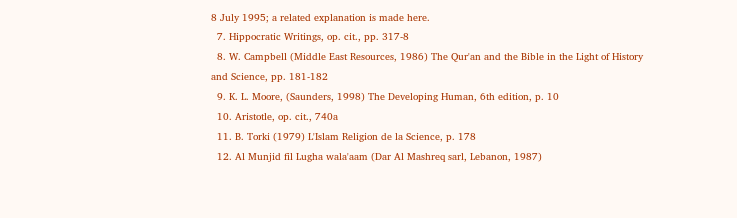8 July 1995; a related explanation is made here.
  7. Hippocratic Writings, op. cit., pp. 317-8
  8. W. Campbell (Middle East Resources, 1986) The Qur'an and the Bible in the Light of History and Science, pp. 181-182
  9. K. L. Moore, (Saunders, 1998) The Developing Human, 6th edition, p. 10
  10. Aristotle, op. cit., 740a
  11. B. Torki (1979) L'Islam Religion de la Science, p. 178
  12. Al Munjid fil Lugha wala'aam (Dar Al Mashreq sarl, Lebanon, 1987)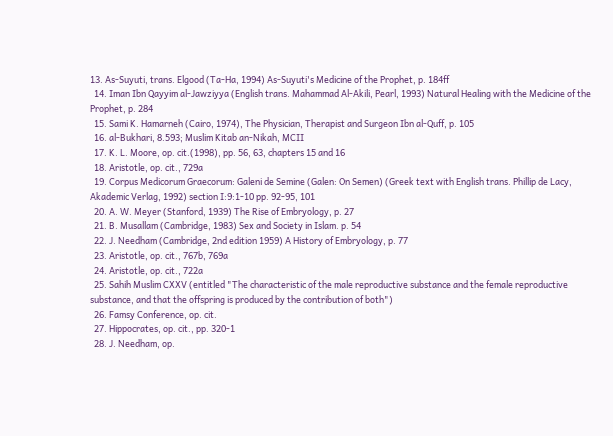13. As-Suyuti, trans. Elgood (Ta-Ha, 1994) As-Suyuti's Medicine of the Prophet, p. 184ff
  14. Iman Ibn Qayyim al-Jawziyya (English trans. Mahammad Al-Akili, Pearl, 1993) Natural Healing with the Medicine of the Prophet, p. 284
  15. Sami K. Hamarneh (Cairo, 1974), The Physician, Therapist and Surgeon Ibn al-Quff, p. 105
  16. al-Bukhari, 8.593; Muslim Kitab an-Nikah, MCII
  17. K. L. Moore, op. cit.(1998), pp. 56, 63, chapters 15 and 16
  18. Aristotle, op. cit., 729a
  19. Corpus Medicorum Graecorum: Galeni de Semine (Galen: On Semen) (Greek text with English trans. Phillip de Lacy, Akademic Verlag, 1992) section I:9:1-10 pp. 92-95, 101
  20. A. W. Meyer (Stanford, 1939) The Rise of Embryology, p. 27
  21. B. Musallam (Cambridge, 1983) Sex and Society in Islam. p. 54
  22. J. Needham (Cambridge, 2nd edition 1959) A History of Embryology, p. 77
  23. Aristotle, op. cit., 767b, 769a
  24. Aristotle, op. cit., 722a
  25. Sahih Muslim CXXV (entitled "The characteristic of the male reproductive substance and the female reproductive substance, and that the offspring is produced by the contribution of both")
  26. Famsy Conference, op. cit.
  27. Hippocrates, op. cit., pp. 320-1
  28. J. Needham, op.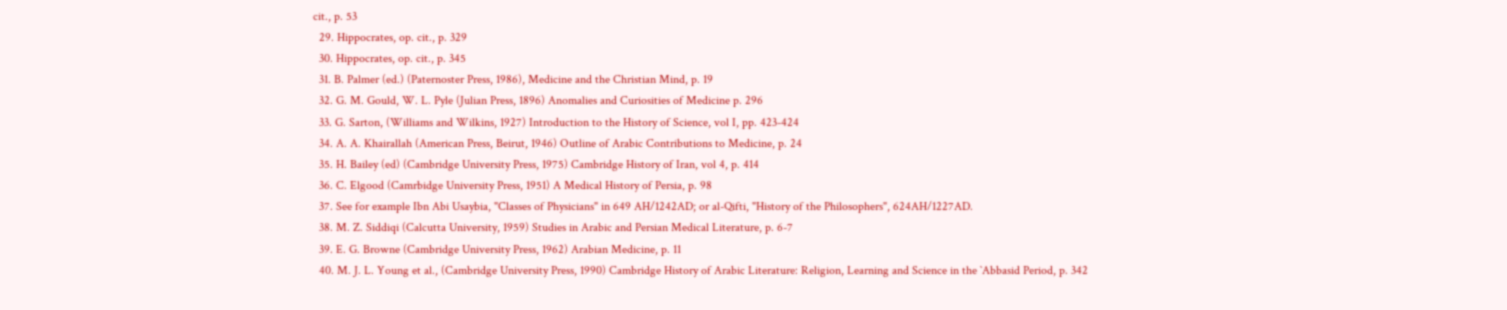cit., p. 53
  29. Hippocrates, op. cit., p. 329
  30. Hippocrates, op. cit., p. 345
  31. B. Palmer (ed.) (Paternoster Press, 1986), Medicine and the Christian Mind, p. 19
  32. G. M. Gould, W. L. Pyle (Julian Press, 1896) Anomalies and Curiosities of Medicine p. 296
  33. G. Sarton, (Williams and Wilkins, 1927) Introduction to the History of Science, vol I, pp. 423-424
  34. A. A. Khairallah (American Press, Beirut, 1946) Outline of Arabic Contributions to Medicine, p. 24
  35. H. Bailey (ed) (Cambridge University Press, 1975) Cambridge History of Iran, vol 4, p. 414
  36. C. Elgood (Camrbidge University Press, 1951) A Medical History of Persia, p. 98
  37. See for example Ibn Abi Usaybia, "Classes of Physicians" in 649 AH/1242AD; or al-Qifti, "History of the Philosophers", 624AH/1227AD.
  38. M. Z. Siddiqi (Calcutta University, 1959) Studies in Arabic and Persian Medical Literature, p. 6-7
  39. E. G. Browne (Cambridge University Press, 1962) Arabian Medicine, p. 11
  40. M. J. L. Young et al., (Cambridge University Press, 1990) Cambridge History of Arabic Literature: Religion, Learning and Science in the `Abbasid Period, p. 342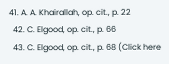41. A. A. Khairallah, op. cit., p. 22
  42. C. Elgood, op. cit., p. 66
  43. C. Elgood, op. cit., p. 68 (Click here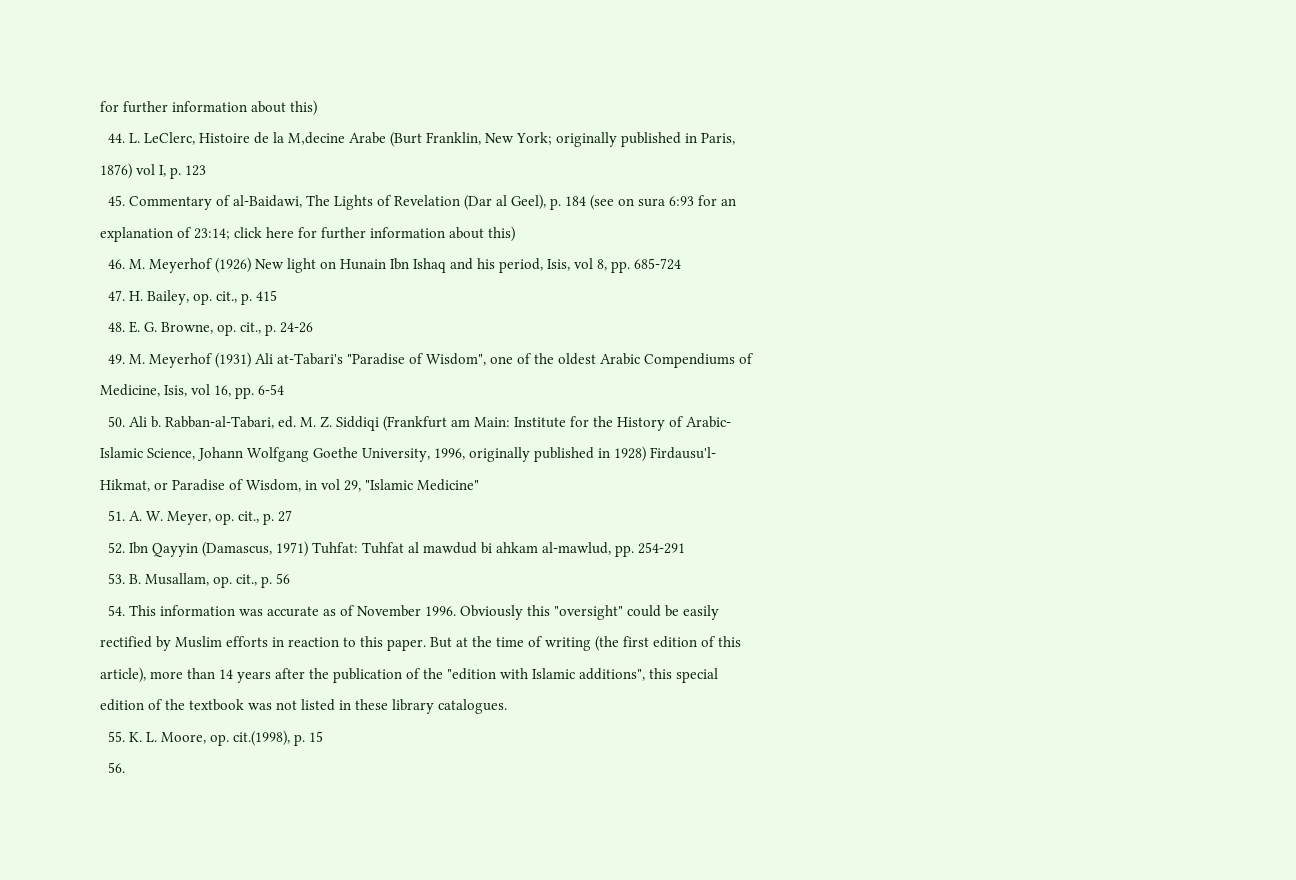for further information about this)
  44. L. LeClerc, Histoire de la M‚decine Arabe (Burt Franklin, New York; originally published in Paris, 1876) vol I, p. 123
  45. Commentary of al-Baidawi, The Lights of Revelation (Dar al Geel), p. 184 (see on sura 6:93 for an explanation of 23:14; click here for further information about this)
  46. M. Meyerhof (1926) New light on Hunain Ibn Ishaq and his period, Isis, vol 8, pp. 685-724
  47. H. Bailey, op. cit., p. 415
  48. E. G. Browne, op. cit., p. 24-26
  49. M. Meyerhof (1931) Ali at-Tabari's "Paradise of Wisdom", one of the oldest Arabic Compendiums of Medicine, Isis, vol 16, pp. 6-54
  50. Ali b. Rabban-al-Tabari, ed. M. Z. Siddiqi (Frankfurt am Main: Institute for the History of Arabic-Islamic Science, Johann Wolfgang Goethe University, 1996, originally published in 1928) Firdausu'l-Hikmat, or Paradise of Wisdom, in vol 29, "Islamic Medicine"
  51. A. W. Meyer, op. cit., p. 27
  52. Ibn Qayyin (Damascus, 1971) Tuhfat: Tuhfat al mawdud bi ahkam al-mawlud, pp. 254-291
  53. B. Musallam, op. cit., p. 56
  54. This information was accurate as of November 1996. Obviously this "oversight" could be easily rectified by Muslim efforts in reaction to this paper. But at the time of writing (the first edition of this article), more than 14 years after the publication of the "edition with Islamic additions", this special edition of the textbook was not listed in these library catalogues.
  55. K. L. Moore, op. cit.(1998), p. 15
  56.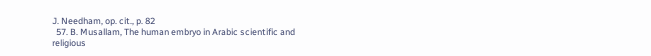J. Needham, op. cit., p. 82
  57. B. Musallam, The human embryo in Arabic scientific and religious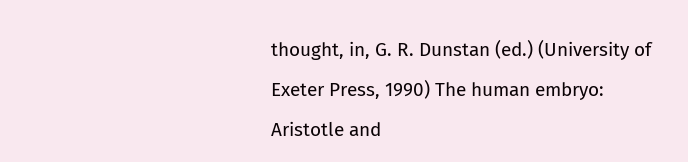thought, in, G. R. Dunstan (ed.) (University of Exeter Press, 1990) The human embryo: Aristotle and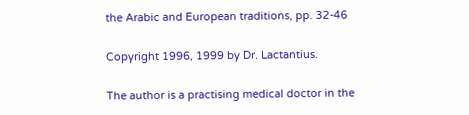the Arabic and European traditions, pp. 32-46

Copyright 1996, 1999 by Dr. Lactantius.

The author is a practising medical doctor in the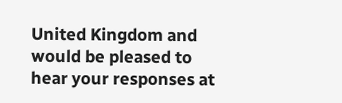United Kingdom and would be pleased to hear your responses at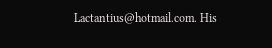Lactantius@hotmail.com. His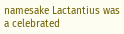namesake Lactantius was a celebrated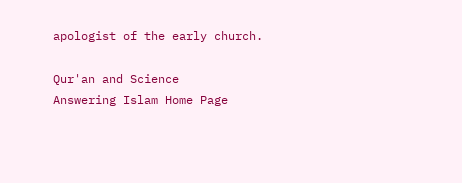apologist of the early church.

Qur'an and Science
Answering Islam Home Page